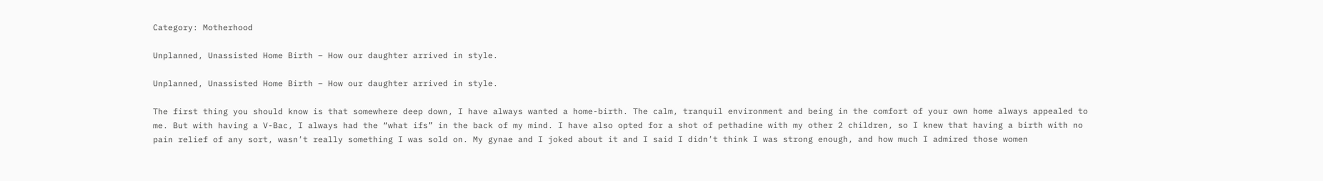Category: Motherhood

Unplanned, Unassisted Home Birth – How our daughter arrived in style.

Unplanned, Unassisted Home Birth – How our daughter arrived in style.

The first thing you should know is that somewhere deep down, I have always wanted a home-birth. The calm, tranquil environment and being in the comfort of your own home always appealed to me. But with having a V-Bac, I always had the “what ifs” in the back of my mind. I have also opted for a shot of pethadine with my other 2 children, so I knew that having a birth with no pain relief of any sort, wasn’t really something I was sold on. My gynae and I joked about it and I said I didn’t think I was strong enough, and how much I admired those women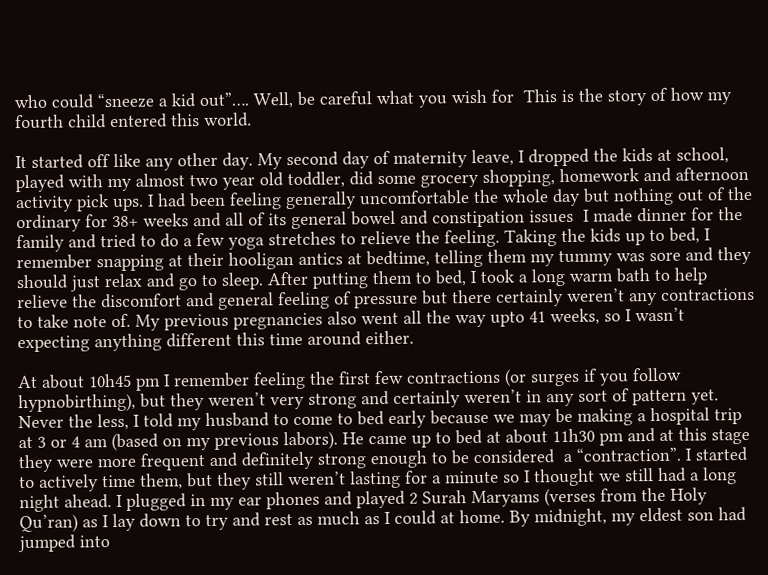who could “sneeze a kid out”…. Well, be careful what you wish for  This is the story of how my fourth child entered this world.

It started off like any other day. My second day of maternity leave, I dropped the kids at school, played with my almost two year old toddler, did some grocery shopping, homework and afternoon activity pick ups. I had been feeling generally uncomfortable the whole day but nothing out of the ordinary for 38+ weeks and all of its general bowel and constipation issues  I made dinner for the family and tried to do a few yoga stretches to relieve the feeling. Taking the kids up to bed, I remember snapping at their hooligan antics at bedtime, telling them my tummy was sore and they should just relax and go to sleep. After putting them to bed, I took a long warm bath to help relieve the discomfort and general feeling of pressure but there certainly weren’t any contractions to take note of. My previous pregnancies also went all the way upto 41 weeks, so I wasn’t expecting anything different this time around either.

At about 10h45 pm I remember feeling the first few contractions (or surges if you follow hypnobirthing), but they weren’t very strong and certainly weren’t in any sort of pattern yet. Never the less, I told my husband to come to bed early because we may be making a hospital trip at 3 or 4 am (based on my previous labors). He came up to bed at about 11h30 pm and at this stage they were more frequent and definitely strong enough to be considered  a “contraction”. I started to actively time them, but they still weren’t lasting for a minute so I thought we still had a long night ahead. I plugged in my ear phones and played 2 Surah Maryams (verses from the Holy Qu’ran) as I lay down to try and rest as much as I could at home. By midnight, my eldest son had jumped into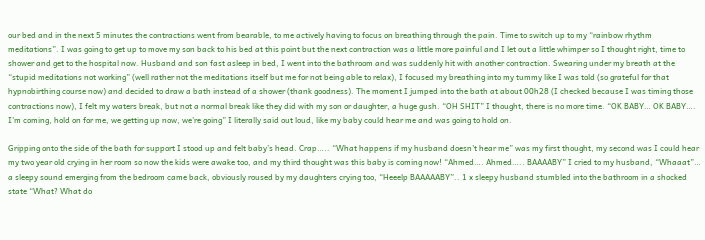our bed and in the next 5 minutes the contractions went from bearable, to me actively having to focus on breathing through the pain. Time to switch up to my “rainbow rhythm meditations”. I was going to get up to move my son back to his bed at this point but the next contraction was a little more painful and I let out a little whimper so I thought right, time to shower and get to the hospital now. Husband and son fast asleep in bed, I went into the bathroom and was suddenly hit with another contraction. Swearing under my breath at the “stupid meditations not working” (well rather not the meditations itself but me for not being able to relax), I focused my breathing into my tummy like I was told (so grateful for that hypnobirthing course now) and decided to draw a bath instead of a shower (thank goodness). The moment I jumped into the bath at about 00h28 (I checked because I was timing those contractions now), I felt my waters break, but not a normal break like they did with my son or daughter, a huge gush. “OH SHIT” I thought, there is no more time. “OK BABY… OK BABY…. I’m coming, hold on for me, we getting up now, we’re going” I literally said out loud, like my baby could hear me and was going to hold on.

Gripping onto the side of the bath for support I stood up and felt baby’s head. Crap….. “What happens if my husband doesn’t hear me” was my first thought, my second was I could hear my two year old crying in her room so now the kids were awake too, and my third thought was this baby is coming now! “Ahmed…. Ahmed….. BAAAABY” I cried to my husband, “Whaaat”… a sleepy sound emerging from the bedroom came back, obviously roused by my daughters crying too, “Heeelp BAAAAABY”.. 1 x sleepy husband stumbled into the bathroom in a shocked state “What? What do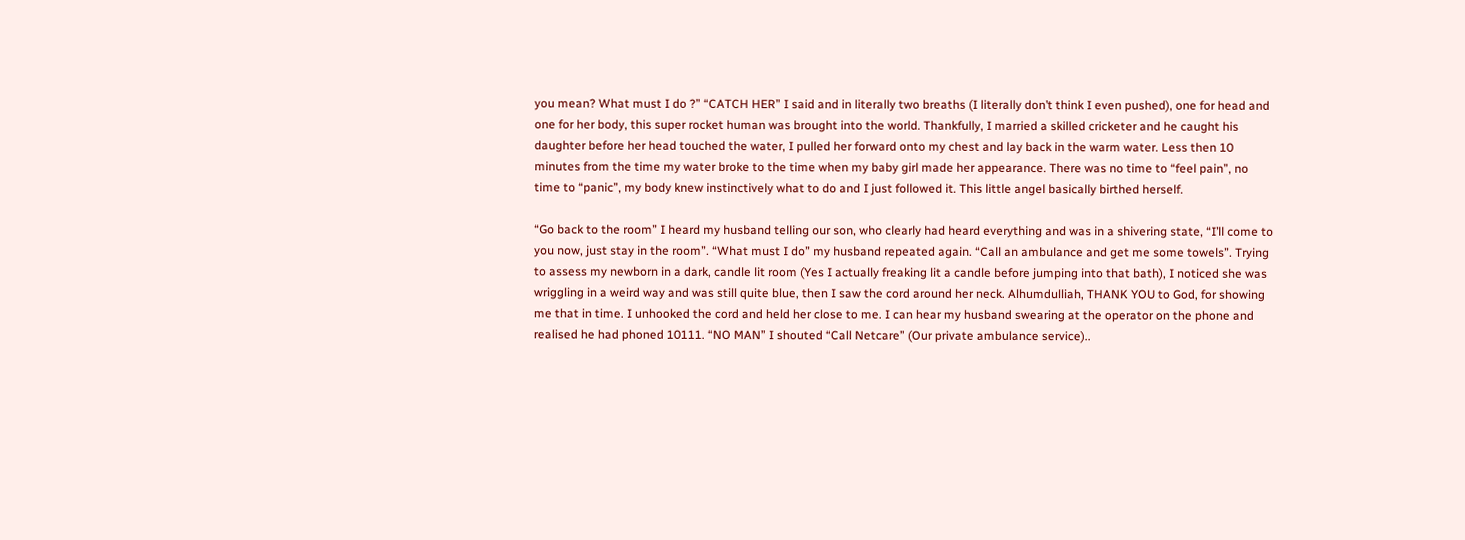you mean? What must I do ?” “CATCH HER” I said and in literally two breaths (I literally don’t think I even pushed), one for head and one for her body, this super rocket human was brought into the world. Thankfully, I married a skilled cricketer and he caught his daughter before her head touched the water, I pulled her forward onto my chest and lay back in the warm water. Less then 10 minutes from the time my water broke to the time when my baby girl made her appearance. There was no time to “feel pain”, no time to “panic”, my body knew instinctively what to do and I just followed it. This little angel basically birthed herself.

“Go back to the room” I heard my husband telling our son, who clearly had heard everything and was in a shivering state, “I’ll come to you now, just stay in the room”. “What must I do” my husband repeated again. “Call an ambulance and get me some towels”. Trying to assess my newborn in a dark, candle lit room (Yes I actually freaking lit a candle before jumping into that bath), I noticed she was wriggling in a weird way and was still quite blue, then I saw the cord around her neck. Alhumdulliah, THANK YOU to God, for showing me that in time. I unhooked the cord and held her close to me. I can hear my husband swearing at the operator on the phone and realised he had phoned 10111. “NO MAN” I shouted “Call Netcare” (Our private ambulance service)..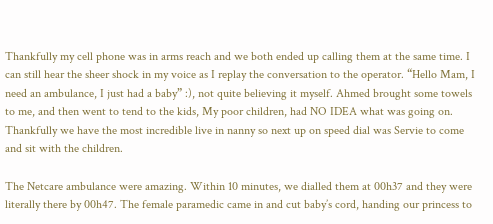Thankfully my cell phone was in arms reach and we both ended up calling them at the same time. I can still hear the sheer shock in my voice as I replay the conversation to the operator. “Hello Mam, I need an ambulance, I just had a baby” :), not quite believing it myself. Ahmed brought some towels to me, and then went to tend to the kids, My poor children, had NO IDEA what was going on. Thankfully we have the most incredible live in nanny so next up on speed dial was Servie to come and sit with the children.

The Netcare ambulance were amazing. Within 10 minutes, we dialled them at 00h37 and they were literally there by 00h47. The female paramedic came in and cut baby’s cord, handing our princess to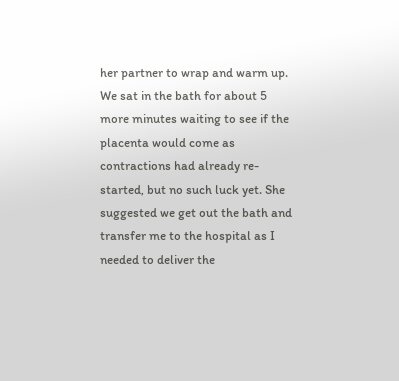her partner to wrap and warm up. We sat in the bath for about 5 more minutes waiting to see if the placenta would come as contractions had already re-started, but no such luck yet. She suggested we get out the bath and transfer me to the hospital as I needed to deliver the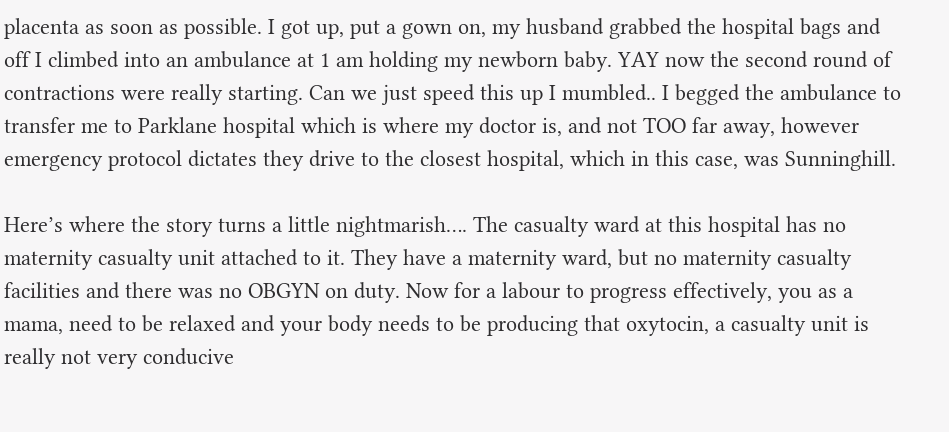placenta as soon as possible. I got up, put a gown on, my husband grabbed the hospital bags and off I climbed into an ambulance at 1 am holding my newborn baby. YAY now the second round of contractions were really starting. Can we just speed this up I mumbled.. I begged the ambulance to transfer me to Parklane hospital which is where my doctor is, and not TOO far away, however emergency protocol dictates they drive to the closest hospital, which in this case, was Sunninghill.

Here’s where the story turns a little nightmarish…. The casualty ward at this hospital has no maternity casualty unit attached to it. They have a maternity ward, but no maternity casualty facilities and there was no OBGYN on duty. Now for a labour to progress effectively, you as a mama, need to be relaxed and your body needs to be producing that oxytocin, a casualty unit is really not very conducive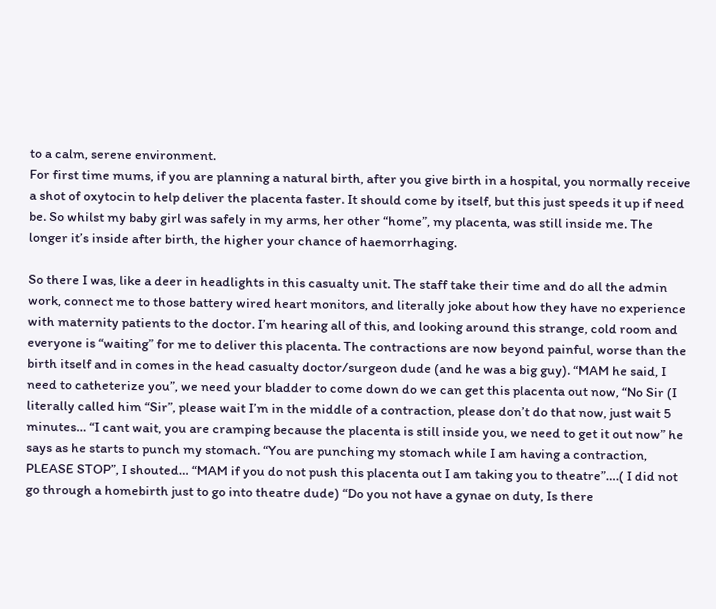to a calm, serene environment.
For first time mums, if you are planning a natural birth, after you give birth in a hospital, you normally receive a shot of oxytocin to help deliver the placenta faster. It should come by itself, but this just speeds it up if need be. So whilst my baby girl was safely in my arms, her other “home”, my placenta, was still inside me. The longer it’s inside after birth, the higher your chance of haemorrhaging.

So there I was, like a deer in headlights in this casualty unit. The staff take their time and do all the admin work, connect me to those battery wired heart monitors, and literally joke about how they have no experience with maternity patients to the doctor. I’m hearing all of this, and looking around this strange, cold room and everyone is “waiting” for me to deliver this placenta. The contractions are now beyond painful, worse than the birth itself and in comes in the head casualty doctor/surgeon dude (and he was a big guy). “MAM he said, I need to catheterize you”, we need your bladder to come down do we can get this placenta out now, “No Sir (I literally called him “Sir”, please wait I’m in the middle of a contraction, please don’t do that now, just wait 5 minutes… “I cant wait, you are cramping because the placenta is still inside you, we need to get it out now” he says as he starts to punch my stomach. “You are punching my stomach while I am having a contraction, PLEASE STOP”, I shouted… “MAM if you do not push this placenta out I am taking you to theatre”….( I did not go through a homebirth just to go into theatre dude) “Do you not have a gynae on duty, Is there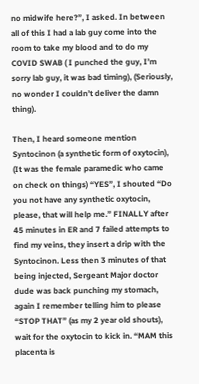no midwife here?”, I asked. In between all of this I had a lab guy come into the room to take my blood and to do my COVID SWAB ( I punched the guy, I’m sorry lab guy, it was bad timing), (Seriously, no wonder I couldn’t deliver the damn thing).

Then, I heard someone mention Syntocinon (a synthetic form of oxytocin), (It was the female paramedic who came on check on things) “YES”, I shouted “Do you not have any synthetic oxytocin, please, that will help me.” FINALLY after 45 minutes in ER and 7 failed attempts to find my veins, they insert a drip with the Syntocinon. Less then 3 minutes of that being injected, Sergeant Major doctor dude was back punching my stomach, again I remember telling him to please “STOP THAT” (as my 2 year old shouts), wait for the oxytocin to kick in. “MAM this placenta is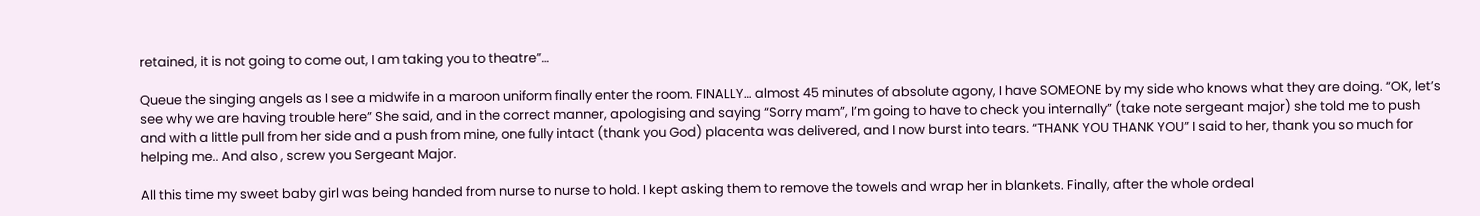retained, it is not going to come out, I am taking you to theatre”…

Queue the singing angels as I see a midwife in a maroon uniform finally enter the room. FINALLY… almost 45 minutes of absolute agony, I have SOMEONE by my side who knows what they are doing. “OK, let’s see why we are having trouble here” She said, and in the correct manner, apologising and saying “Sorry mam”, I’m going to have to check you internally” (take note sergeant major) she told me to push and with a little pull from her side and a push from mine, one fully intact (thank you God) placenta was delivered, and I now burst into tears. “THANK YOU THANK YOU” I said to her, thank you so much for helping me.. And also , screw you Sergeant Major.

All this time my sweet baby girl was being handed from nurse to nurse to hold. I kept asking them to remove the towels and wrap her in blankets. Finally, after the whole ordeal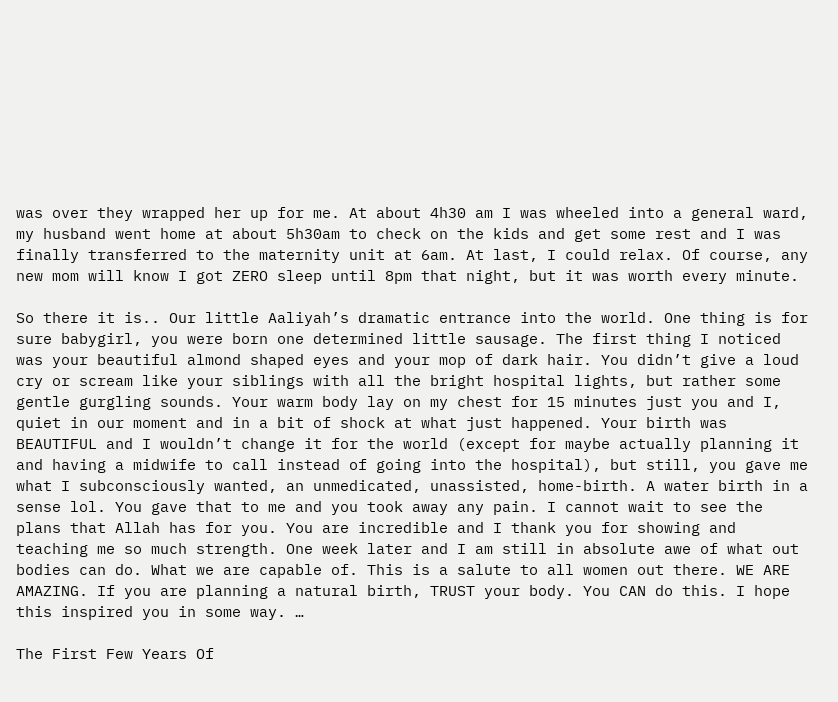was over they wrapped her up for me. At about 4h30 am I was wheeled into a general ward, my husband went home at about 5h30am to check on the kids and get some rest and I was finally transferred to the maternity unit at 6am. At last, I could relax. Of course, any new mom will know I got ZERO sleep until 8pm that night, but it was worth every minute.

So there it is.. Our little Aaliyah’s dramatic entrance into the world. One thing is for sure babygirl, you were born one determined little sausage. The first thing I noticed was your beautiful almond shaped eyes and your mop of dark hair. You didn’t give a loud cry or scream like your siblings with all the bright hospital lights, but rather some gentle gurgling sounds. Your warm body lay on my chest for 15 minutes just you and I, quiet in our moment and in a bit of shock at what just happened. Your birth was BEAUTIFUL and I wouldn’t change it for the world (except for maybe actually planning it and having a midwife to call instead of going into the hospital), but still, you gave me what I subconsciously wanted, an unmedicated, unassisted, home-birth. A water birth in a sense lol. You gave that to me and you took away any pain. I cannot wait to see the plans that Allah has for you. You are incredible and I thank you for showing and teaching me so much strength. One week later and I am still in absolute awe of what out bodies can do. What we are capable of. This is a salute to all women out there. WE ARE AMAZING. If you are planning a natural birth, TRUST your body. You CAN do this. I hope this inspired you in some way. …

The First Few Years Of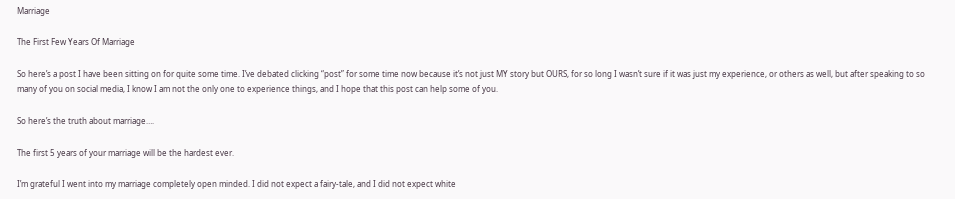Marriage

The First Few Years Of Marriage

So here’s a post I have been sitting on for quite some time. I’ve debated clicking “post” for some time now because it’s not just MY story but OURS, for so long I wasn’t sure if it was just my experience, or others as well, but after speaking to so many of you on social media, I know I am not the only one to experience things, and I hope that this post can help some of you.

So here’s the truth about marriage….

The first 5 years of your marriage will be the hardest ever.

I’m grateful I went into my marriage completely open minded. I did not expect a fairy-tale, and I did not expect white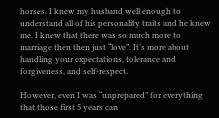horses. I knew my husband well enough to understand all of his personality traits and he knew me. I knew that there was so much more to marriage then then just “love”. It’s more about handling your expectations, tolerance and forgiveness, and self-respect.

However, even I was “unprepared” for everything that those first 5 years can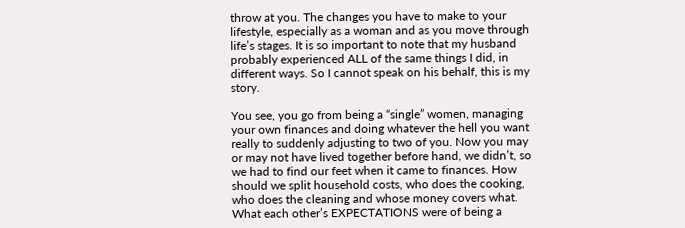throw at you. The changes you have to make to your lifestyle, especially as a woman and as you move through life’s stages. It is so important to note that my husband probably experienced ALL of the same things I did, in different ways. So I cannot speak on his behalf, this is my story.

You see, you go from being a “single” women, managing your own finances and doing whatever the hell you want really to suddenly adjusting to two of you. Now you may or may not have lived together before hand, we didn’t, so we had to find our feet when it came to finances. How should we split household costs, who does the cooking, who does the cleaning and whose money covers what. What each other’s EXPECTATIONS were of being a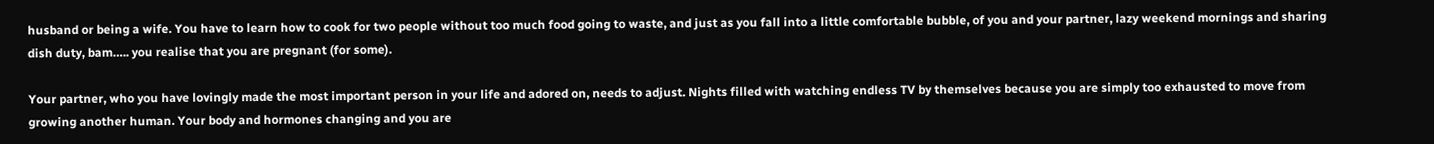husband or being a wife. You have to learn how to cook for two people without too much food going to waste, and just as you fall into a little comfortable bubble, of you and your partner, lazy weekend mornings and sharing dish duty, bam….. you realise that you are pregnant (for some).

Your partner, who you have lovingly made the most important person in your life and adored on, needs to adjust. Nights filled with watching endless TV by themselves because you are simply too exhausted to move from growing another human. Your body and hormones changing and you are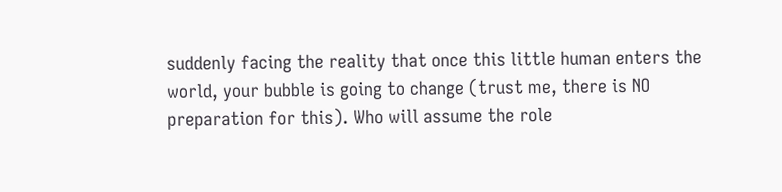suddenly facing the reality that once this little human enters the world, your bubble is going to change (trust me, there is NO preparation for this). Who will assume the role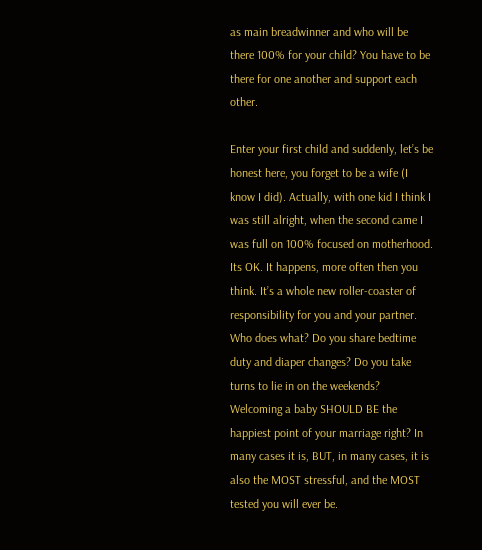as main breadwinner and who will be there 100% for your child? You have to be there for one another and support each other.

Enter your first child and suddenly, let’s be honest here, you forget to be a wife (I know I did). Actually, with one kid I think I was still alright, when the second came I was full on 100% focused on motherhood. Its OK. It happens, more often then you think. It’s a whole new roller-coaster of responsibility for you and your partner. Who does what? Do you share bedtime duty and diaper changes? Do you take turns to lie in on the weekends? Welcoming a baby SHOULD BE the happiest point of your marriage right? In many cases it is, BUT, in many cases, it is also the MOST stressful, and the MOST tested you will ever be.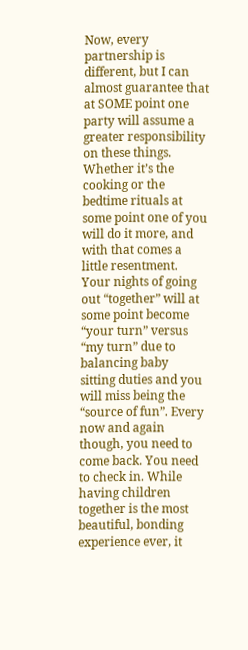Now, every partnership is different, but I can almost guarantee that at SOME point one party will assume a greater responsibility on these things. Whether it’s the cooking or the bedtime rituals at some point one of you will do it more, and with that comes a little resentment. Your nights of going out “together” will at some point become “your turn” versus “my turn” due to balancing baby sitting duties and you will miss being the “source of fun”. Every now and again though, you need to come back. You need to check in. While having children together is the most beautiful, bonding experience ever, it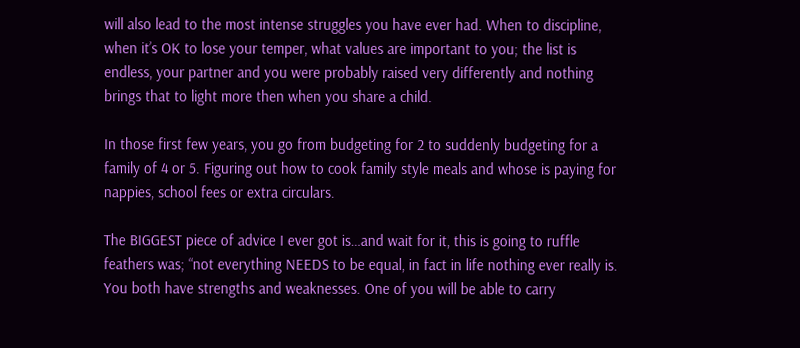will also lead to the most intense struggles you have ever had. When to discipline, when it’s OK to lose your temper, what values are important to you; the list is endless, your partner and you were probably raised very differently and nothing brings that to light more then when you share a child.

In those first few years, you go from budgeting for 2 to suddenly budgeting for a family of 4 or 5. Figuring out how to cook family style meals and whose is paying for nappies, school fees or extra circulars.

The BIGGEST piece of advice I ever got is…and wait for it, this is going to ruffle feathers was; “not everything NEEDS to be equal, in fact in life nothing ever really is. You both have strengths and weaknesses. One of you will be able to carry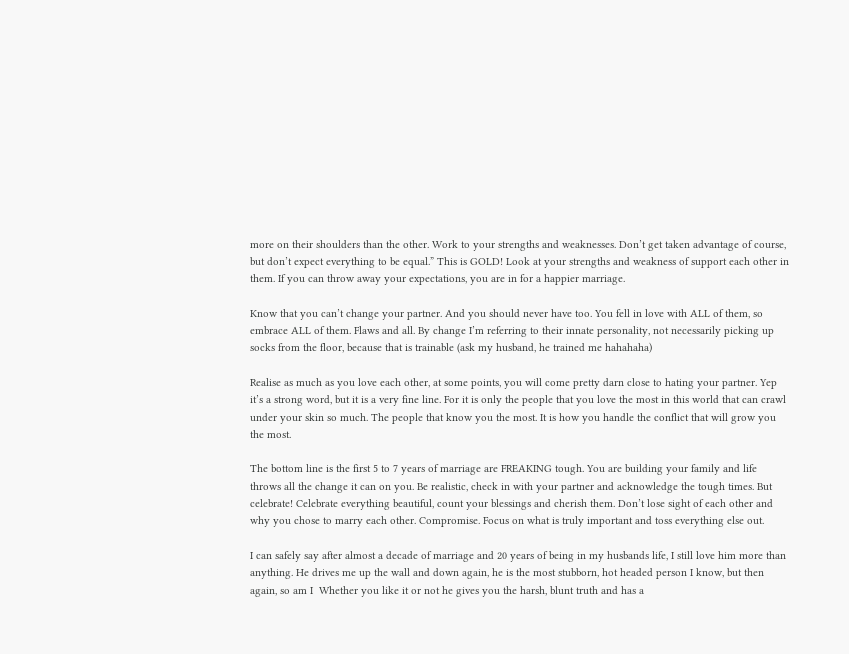more on their shoulders than the other. Work to your strengths and weaknesses. Don’t get taken advantage of course, but don’t expect everything to be equal.” This is GOLD! Look at your strengths and weakness of support each other in them. If you can throw away your expectations, you are in for a happier marriage.

Know that you can’t change your partner. And you should never have too. You fell in love with ALL of them, so embrace ALL of them. Flaws and all. By change I’m referring to their innate personality, not necessarily picking up socks from the floor, because that is trainable (ask my husband, he trained me hahahaha)

Realise as much as you love each other, at some points, you will come pretty darn close to hating your partner. Yep it’s a strong word, but it is a very fine line. For it is only the people that you love the most in this world that can crawl under your skin so much. The people that know you the most. It is how you handle the conflict that will grow you the most.

The bottom line is the first 5 to 7 years of marriage are FREAKING tough. You are building your family and life throws all the change it can on you. Be realistic, check in with your partner and acknowledge the tough times. But celebrate! Celebrate everything beautiful, count your blessings and cherish them. Don’t lose sight of each other and why you chose to marry each other. Compromise. Focus on what is truly important and toss everything else out.

I can safely say after almost a decade of marriage and 20 years of being in my husbands life, I still love him more than anything. He drives me up the wall and down again, he is the most stubborn, hot headed person I know, but then again, so am I  Whether you like it or not he gives you the harsh, blunt truth and has a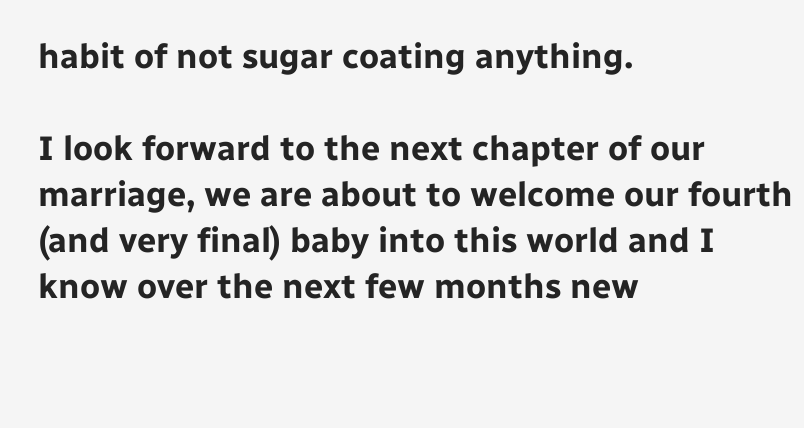habit of not sugar coating anything.

I look forward to the next chapter of our marriage, we are about to welcome our fourth (and very final) baby into this world and I know over the next few months new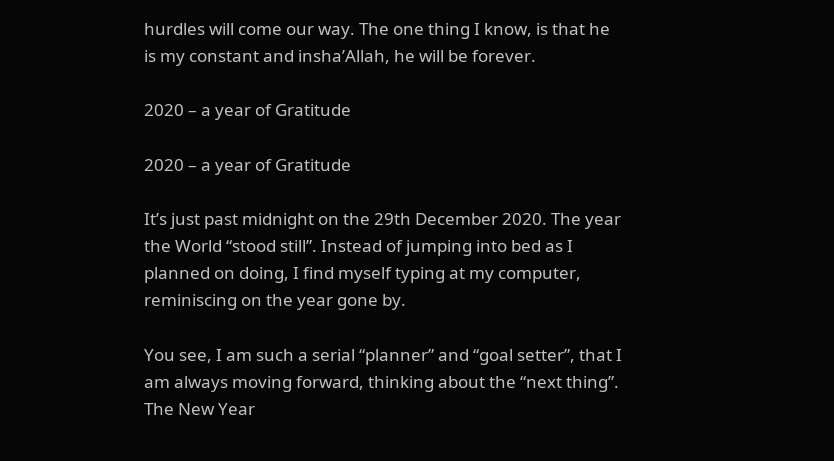hurdles will come our way. The one thing I know, is that he is my constant and insha’Allah, he will be forever.

2020 – a year of Gratitude

2020 – a year of Gratitude

It’s just past midnight on the 29th December 2020. The year the World “stood still”. Instead of jumping into bed as I planned on doing, I find myself typing at my computer, reminiscing on the year gone by.

You see, I am such a serial “planner” and “goal setter”, that I am always moving forward, thinking about the “next thing”. The New Year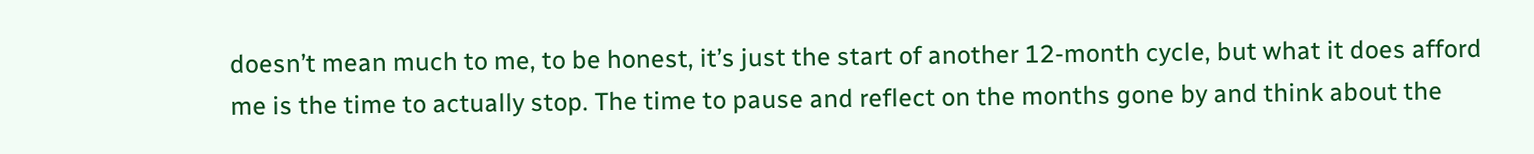doesn’t mean much to me, to be honest, it’s just the start of another 12-month cycle, but what it does afford me is the time to actually stop. The time to pause and reflect on the months gone by and think about the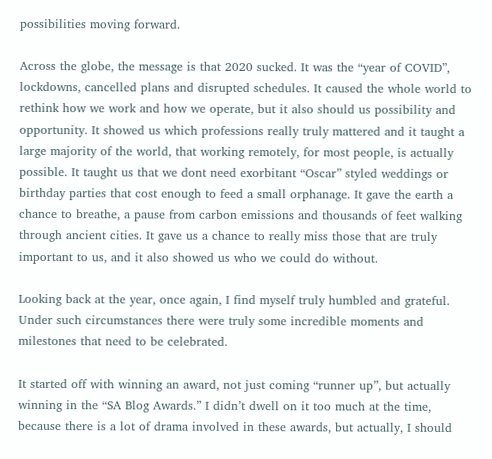possibilities moving forward.

Across the globe, the message is that 2020 sucked. It was the “year of COVID”, lockdowns, cancelled plans and disrupted schedules. It caused the whole world to rethink how we work and how we operate, but it also should us possibility and opportunity. It showed us which professions really truly mattered and it taught a large majority of the world, that working remotely, for most people, is actually possible. It taught us that we dont need exorbitant “Oscar” styled weddings or birthday parties that cost enough to feed a small orphanage. It gave the earth a chance to breathe, a pause from carbon emissions and thousands of feet walking through ancient cities. It gave us a chance to really miss those that are truly important to us, and it also showed us who we could do without.

Looking back at the year, once again, I find myself truly humbled and grateful. Under such circumstances there were truly some incredible moments and milestones that need to be celebrated.

It started off with winning an award, not just coming “runner up”, but actually winning in the “SA Blog Awards.” I didn’t dwell on it too much at the time, because there is a lot of drama involved in these awards, but actually, I should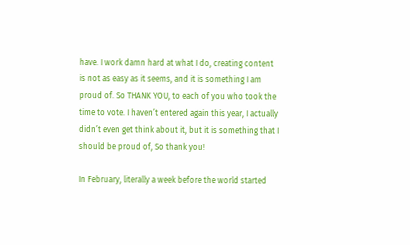have. I work damn hard at what I do, creating content is not as easy as it seems, and it is something I am proud of. So THANK YOU, to each of you who took the time to vote. I haven’t entered again this year, I actually didn’t even get think about it, but it is something that I should be proud of, So thank you!

In February, literally a week before the world started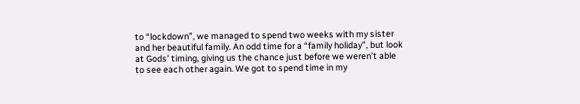to “lockdown”, we managed to spend two weeks with my sister and her beautiful family. An odd time for a “family holiday”, but look at Gods’ timing, giving us the chance just before we weren’t able to see each other again. We got to spend time in my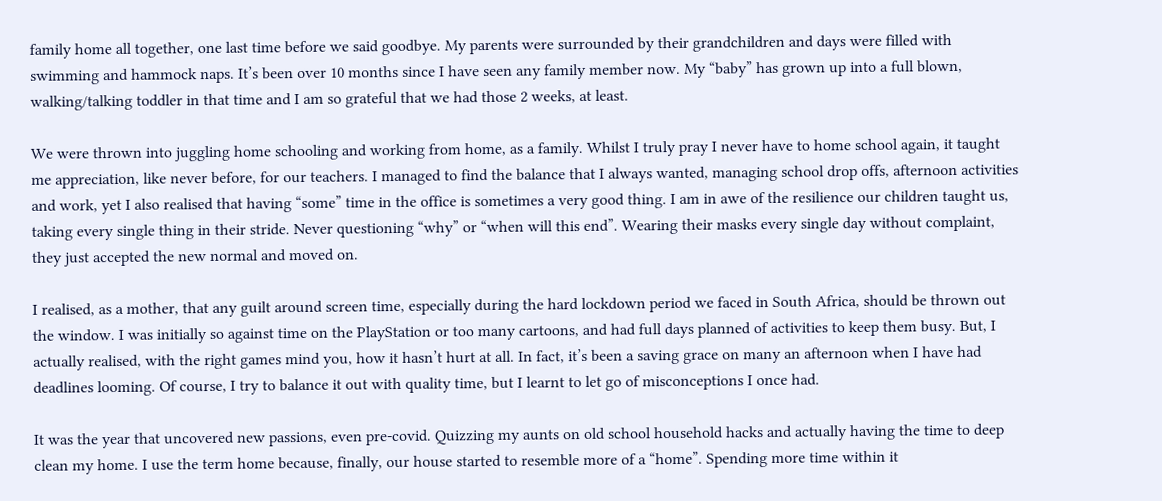family home all together, one last time before we said goodbye. My parents were surrounded by their grandchildren and days were filled with swimming and hammock naps. It’s been over 10 months since I have seen any family member now. My “baby” has grown up into a full blown, walking/talking toddler in that time and I am so grateful that we had those 2 weeks, at least.

We were thrown into juggling home schooling and working from home, as a family. Whilst I truly pray I never have to home school again, it taught me appreciation, like never before, for our teachers. I managed to find the balance that I always wanted, managing school drop offs, afternoon activities and work, yet I also realised that having “some” time in the office is sometimes a very good thing. I am in awe of the resilience our children taught us, taking every single thing in their stride. Never questioning “why” or “when will this end”. Wearing their masks every single day without complaint, they just accepted the new normal and moved on.

I realised, as a mother, that any guilt around screen time, especially during the hard lockdown period we faced in South Africa, should be thrown out the window. I was initially so against time on the PlayStation or too many cartoons, and had full days planned of activities to keep them busy. But, I actually realised, with the right games mind you, how it hasn’t hurt at all. In fact, it’s been a saving grace on many an afternoon when I have had deadlines looming. Of course, I try to balance it out with quality time, but I learnt to let go of misconceptions I once had.

It was the year that uncovered new passions, even pre-covid. Quizzing my aunts on old school household hacks and actually having the time to deep clean my home. I use the term home because, finally, our house started to resemble more of a “home”. Spending more time within it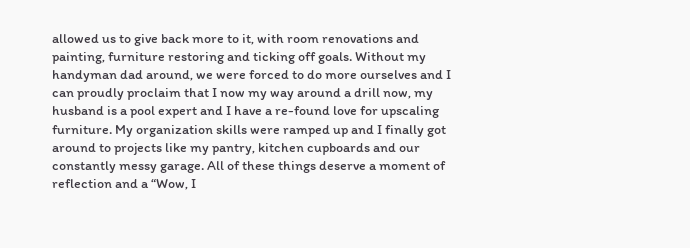allowed us to give back more to it, with room renovations and painting, furniture restoring and ticking off goals. Without my handyman dad around, we were forced to do more ourselves and I can proudly proclaim that I now my way around a drill now, my husband is a pool expert and I have a re-found love for upscaling furniture. My organization skills were ramped up and I finally got around to projects like my pantry, kitchen cupboards and our constantly messy garage. All of these things deserve a moment of reflection and a “Wow, I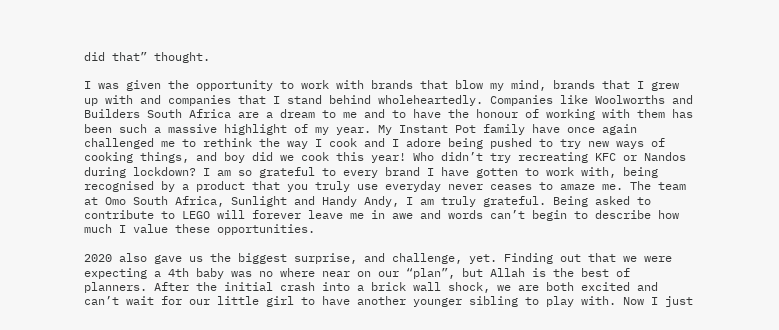did that” thought.

I was given the opportunity to work with brands that blow my mind, brands that I grew up with and companies that I stand behind wholeheartedly. Companies like Woolworths and Builders South Africa are a dream to me and to have the honour of working with them has been such a massive highlight of my year. My Instant Pot family have once again challenged me to rethink the way I cook and I adore being pushed to try new ways of cooking things, and boy did we cook this year! Who didn’t try recreating KFC or Nandos during lockdown? I am so grateful to every brand I have gotten to work with, being recognised by a product that you truly use everyday never ceases to amaze me. The team at Omo South Africa, Sunlight and Handy Andy, I am truly grateful. Being asked to contribute to LEGO will forever leave me in awe and words can’t begin to describe how much I value these opportunities.

2020 also gave us the biggest surprise, and challenge, yet. Finding out that we were expecting a 4th baby was no where near on our “plan”, but Allah is the best of planners. After the initial crash into a brick wall shock, we are both excited and can’t wait for our little girl to have another younger sibling to play with. Now I just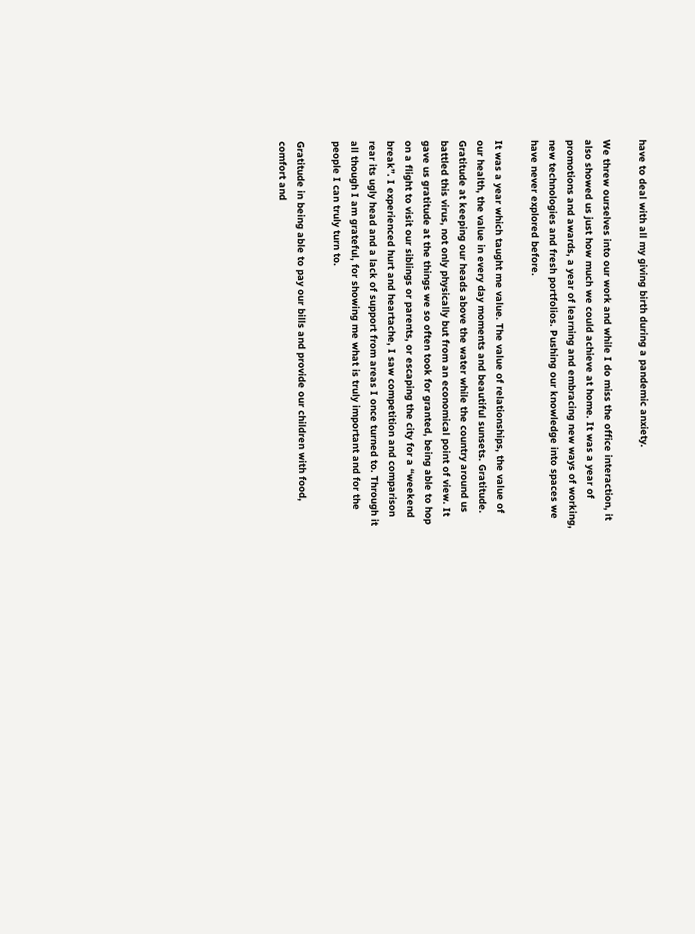have to deal with all my giving birth during a pandemic anxiety.

We threw ourselves into our work and while I do miss the office interaction, it also showed us just how much we could achieve at home. It was a year of promotions and awards, a year of learning and embracing new ways of working, new technologies and fresh portfolios. Pushing our knowledge into spaces we have never explored before.

It was a year which taught me value. The value of relationships, the value of our health, the value in every day moments and beautiful sunsets. Gratitude. Gratitude at keeping our heads above the water while the country around us battled this virus, not only physically but from an economical point of view. It gave us gratitude at the things we so often took for granted, being able to hop on a flight to visit our siblings or parents, or escaping the city for a “weekend break”. I experienced hurt and heartache, I saw competition and comparison rear its ugly head and a lack of support from areas I once turned to. Through it all though I am grateful, for showing me what is truly important and for the people I can truly turn to.

Gratitude in being able to pay our bills and provide our children with food, comfort and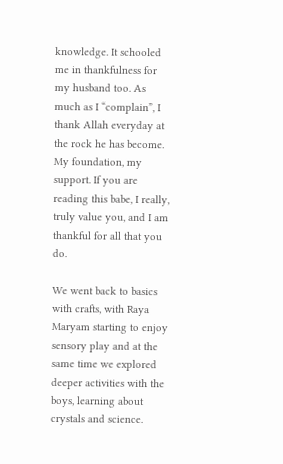knowledge. It schooled me in thankfulness for my husband too. As much as I “complain”, I thank Allah everyday at the rock he has become. My foundation, my support. If you are reading this babe, I really, truly value you, and I am thankful for all that you do.

We went back to basics with crafts, with Raya Maryam starting to enjoy sensory play and at the same time we explored deeper activities with the boys, learning about crystals and science.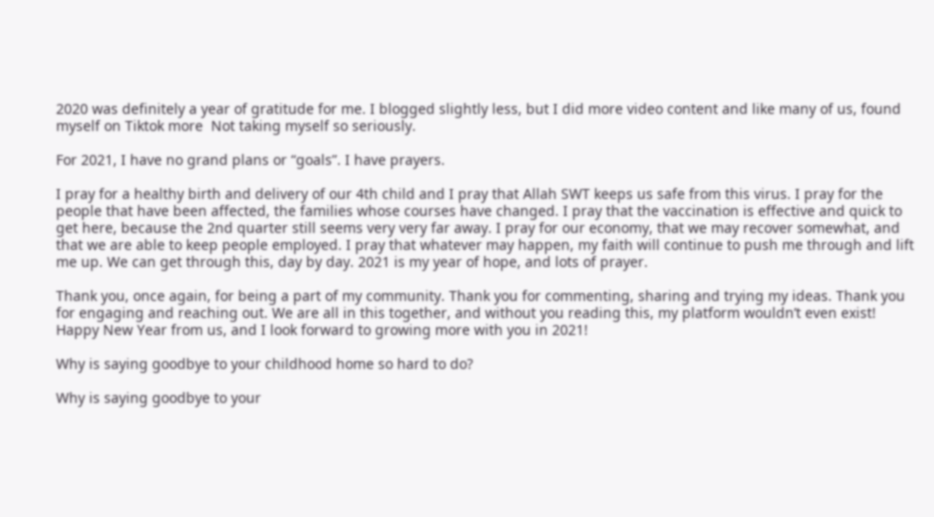2020 was definitely a year of gratitude for me. I blogged slightly less, but I did more video content and like many of us, found myself on Tiktok more  Not taking myself so seriously.

For 2021, I have no grand plans or “goals”. I have prayers.

I pray for a healthy birth and delivery of our 4th child and I pray that Allah SWT keeps us safe from this virus. I pray for the people that have been affected, the families whose courses have changed. I pray that the vaccination is effective and quick to get here, because the 2nd quarter still seems very very far away. I pray for our economy, that we may recover somewhat, and that we are able to keep people employed. I pray that whatever may happen, my faith will continue to push me through and lift me up. We can get through this, day by day. 2021 is my year of hope, and lots of prayer.

Thank you, once again, for being a part of my community. Thank you for commenting, sharing and trying my ideas. Thank you for engaging and reaching out. We are all in this together, and without you reading this, my platform wouldn’t even exist! Happy New Year from us, and I look forward to growing more with you in 2021!

Why is saying goodbye to your childhood home so hard to do?

Why is saying goodbye to your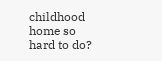childhood home so hard to do?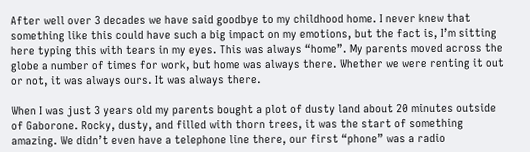After well over 3 decades we have said goodbye to my childhood home. I never knew that something like this could have such a big impact on my emotions, but the fact is, I’m sitting here typing this with tears in my eyes. This was always “home”. My parents moved across the globe a number of times for work, but home was always there. Whether we were renting it out or not, it was always ours. It was always there.

When I was just 3 years old my parents bought a plot of dusty land about 20 minutes outside of Gaborone. Rocky, dusty, and filled with thorn trees, it was the start of something amazing. We didn’t even have a telephone line there, our first “phone” was a radio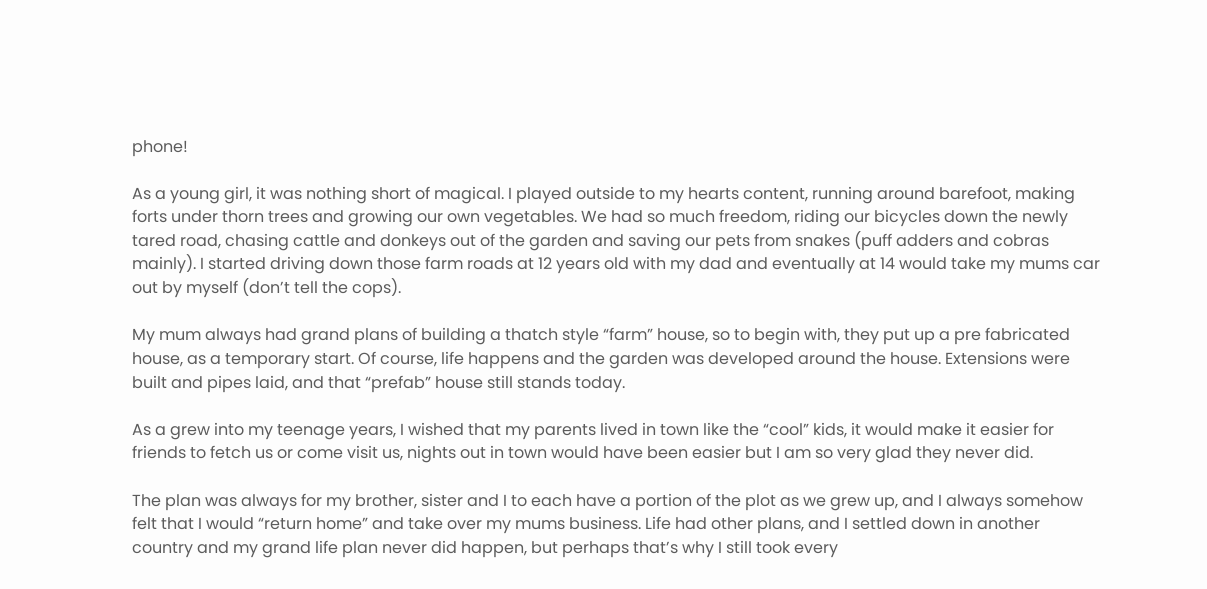phone!

As a young girl, it was nothing short of magical. I played outside to my hearts content, running around barefoot, making forts under thorn trees and growing our own vegetables. We had so much freedom, riding our bicycles down the newly tared road, chasing cattle and donkeys out of the garden and saving our pets from snakes (puff adders and cobras mainly). I started driving down those farm roads at 12 years old with my dad and eventually at 14 would take my mums car out by myself (don’t tell the cops).

My mum always had grand plans of building a thatch style “farm” house, so to begin with, they put up a pre fabricated house, as a temporary start. Of course, life happens and the garden was developed around the house. Extensions were built and pipes laid, and that “prefab” house still stands today.

As a grew into my teenage years, I wished that my parents lived in town like the “cool” kids, it would make it easier for friends to fetch us or come visit us, nights out in town would have been easier but I am so very glad they never did.

The plan was always for my brother, sister and I to each have a portion of the plot as we grew up, and I always somehow felt that I would “return home” and take over my mums business. Life had other plans, and I settled down in another country and my grand life plan never did happen, but perhaps that’s why I still took every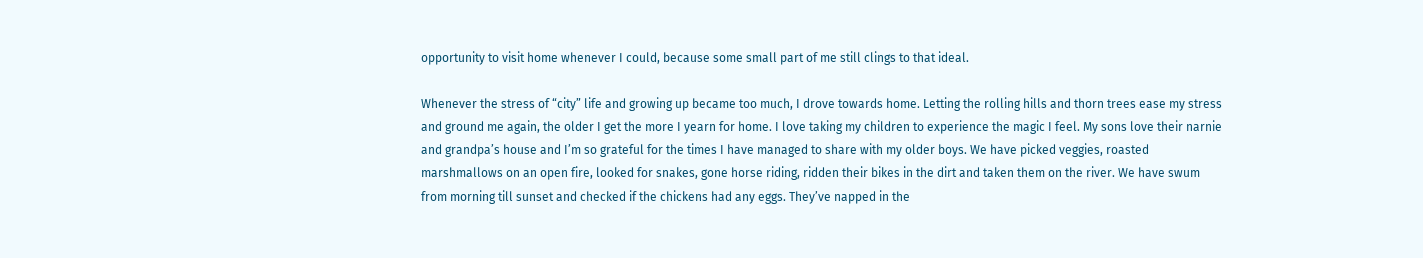opportunity to visit home whenever I could, because some small part of me still clings to that ideal.

Whenever the stress of “city” life and growing up became too much, I drove towards home. Letting the rolling hills and thorn trees ease my stress and ground me again, the older I get the more I yearn for home. I love taking my children to experience the magic I feel. My sons love their narnie and grandpa’s house and I’m so grateful for the times I have managed to share with my older boys. We have picked veggies, roasted marshmallows on an open fire, looked for snakes, gone horse riding, ridden their bikes in the dirt and taken them on the river. We have swum from morning till sunset and checked if the chickens had any eggs. They’ve napped in the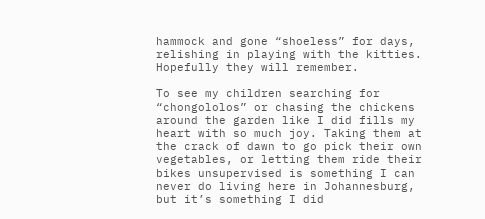hammock and gone “shoeless” for days, relishing in playing with the kitties. Hopefully they will remember.

To see my children searching for “chongololos” or chasing the chickens around the garden like I did fills my heart with so much joy. Taking them at the crack of dawn to go pick their own vegetables, or letting them ride their bikes unsupervised is something I can never do living here in Johannesburg, but it’s something I did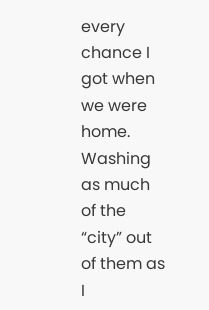every chance I got when we were home. Washing as much of the “city” out of them as I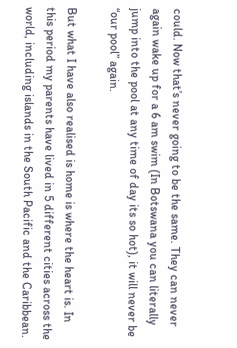could. Now that’s never going to be the same. They can never again wake up for a 6 am swim (In Botswana you can literally jump into the pool at any time of day its so hot), it will never be “our pool” again.

But what I have also realised is home is where the heart is. In this period my parents have lived in 5 different cities across the world, including islands in the South Pacific and the Caribbean.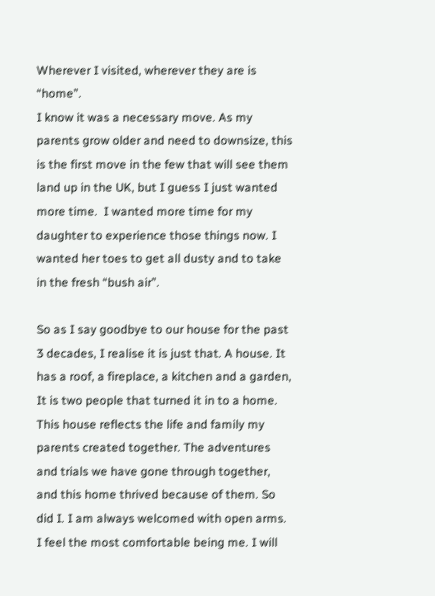Wherever I visited, wherever they are is “home”.
I know it was a necessary move. As my parents grow older and need to downsize, this is the first move in the few that will see them land up in the UK, but I guess I just wanted more time.  I wanted more time for my daughter to experience those things now. I wanted her toes to get all dusty and to take in the fresh “bush air”.

So as I say goodbye to our house for the past 3 decades, I realise it is just that. A house. It has a roof, a fireplace, a kitchen and a garden, It is two people that turned it in to a home. This house reflects the life and family my parents created together. The adventures and trials we have gone through together, and this home thrived because of them. So did I. I am always welcomed with open arms. I feel the most comfortable being me. I will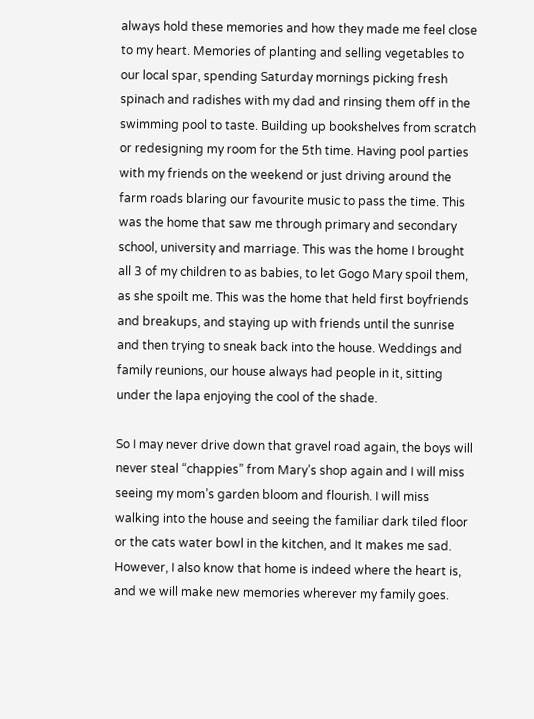always hold these memories and how they made me feel close to my heart. Memories of planting and selling vegetables to our local spar, spending Saturday mornings picking fresh spinach and radishes with my dad and rinsing them off in the swimming pool to taste. Building up bookshelves from scratch or redesigning my room for the 5th time. Having pool parties with my friends on the weekend or just driving around the farm roads blaring our favourite music to pass the time. This was the home that saw me through primary and secondary school, university and marriage. This was the home I brought all 3 of my children to as babies, to let Gogo Mary spoil them, as she spoilt me. This was the home that held first boyfriends and breakups, and staying up with friends until the sunrise and then trying to sneak back into the house. Weddings and family reunions, our house always had people in it, sitting under the lapa enjoying the cool of the shade.

So I may never drive down that gravel road again, the boys will never steal “chappies” from Mary’s shop again and I will miss seeing my mom’s garden bloom and flourish. I will miss walking into the house and seeing the familiar dark tiled floor or the cats water bowl in the kitchen, and It makes me sad. However, I also know that home is indeed where the heart is, and we will make new memories wherever my family goes.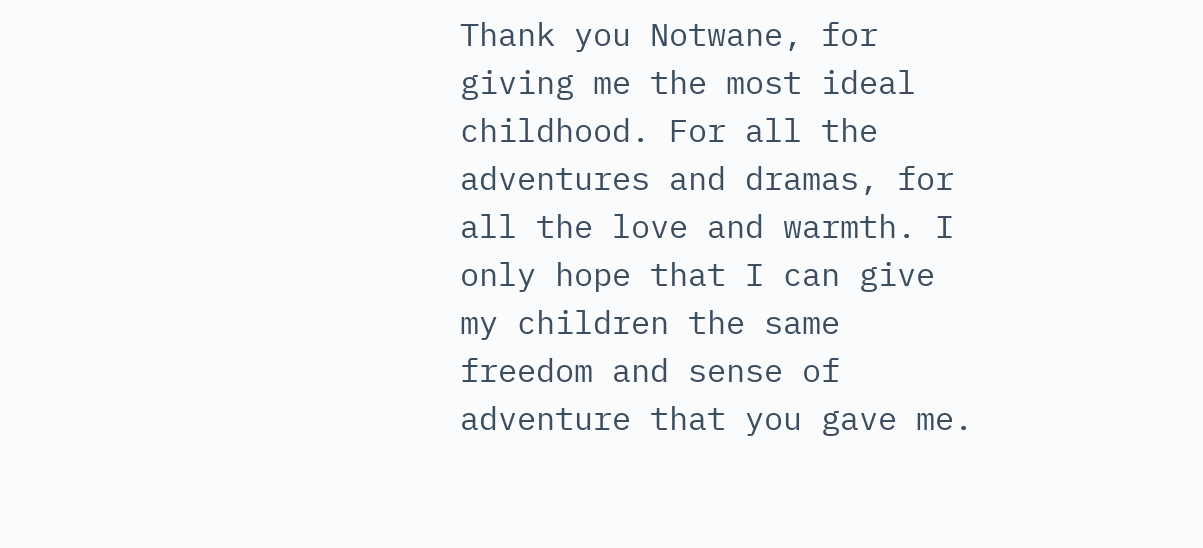Thank you Notwane, for giving me the most ideal childhood. For all the adventures and dramas, for all the love and warmth. I only hope that I can give my children the same freedom and sense of adventure that you gave me.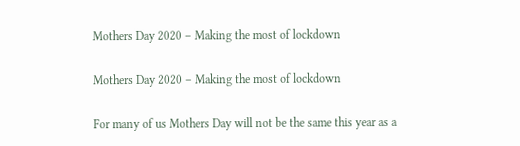Mothers Day 2020 – Making the most of lockdown

Mothers Day 2020 – Making the most of lockdown

For many of us Mothers Day will not be the same this year as a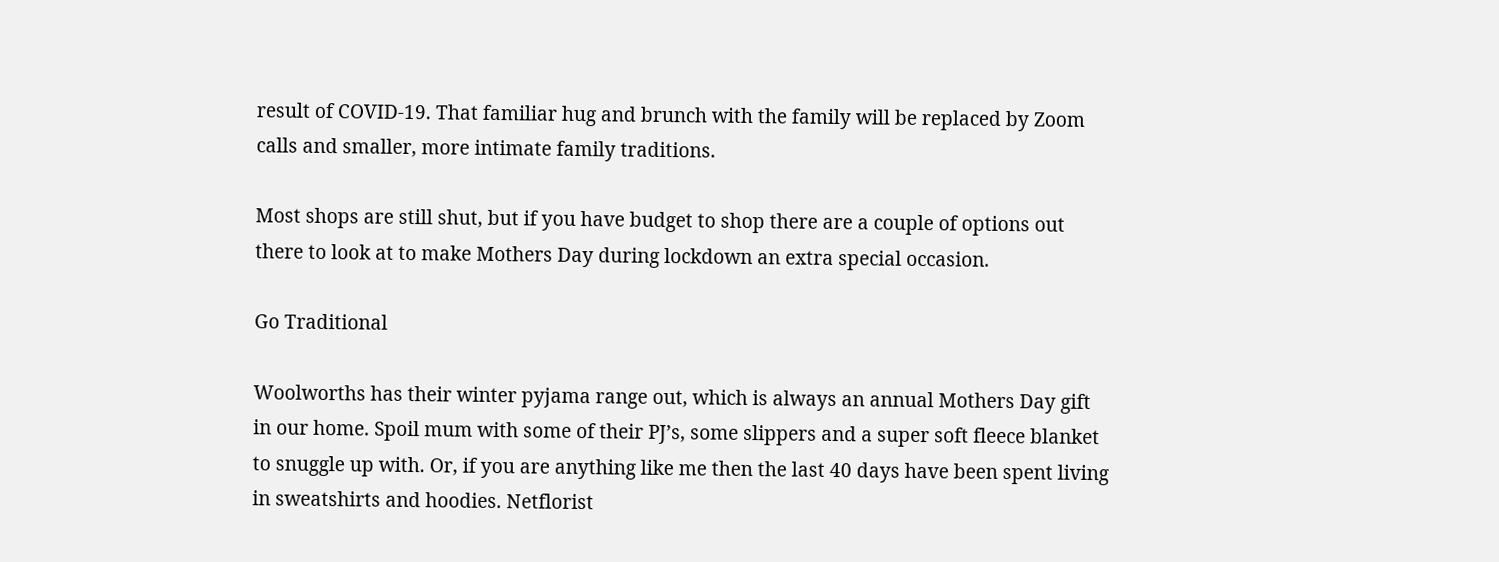result of COVID-19. That familiar hug and brunch with the family will be replaced by Zoom calls and smaller, more intimate family traditions.

Most shops are still shut, but if you have budget to shop there are a couple of options out there to look at to make Mothers Day during lockdown an extra special occasion.

Go Traditional

Woolworths has their winter pyjama range out, which is always an annual Mothers Day gift in our home. Spoil mum with some of their PJ’s, some slippers and a super soft fleece blanket to snuggle up with. Or, if you are anything like me then the last 40 days have been spent living in sweatshirts and hoodies. Netflorist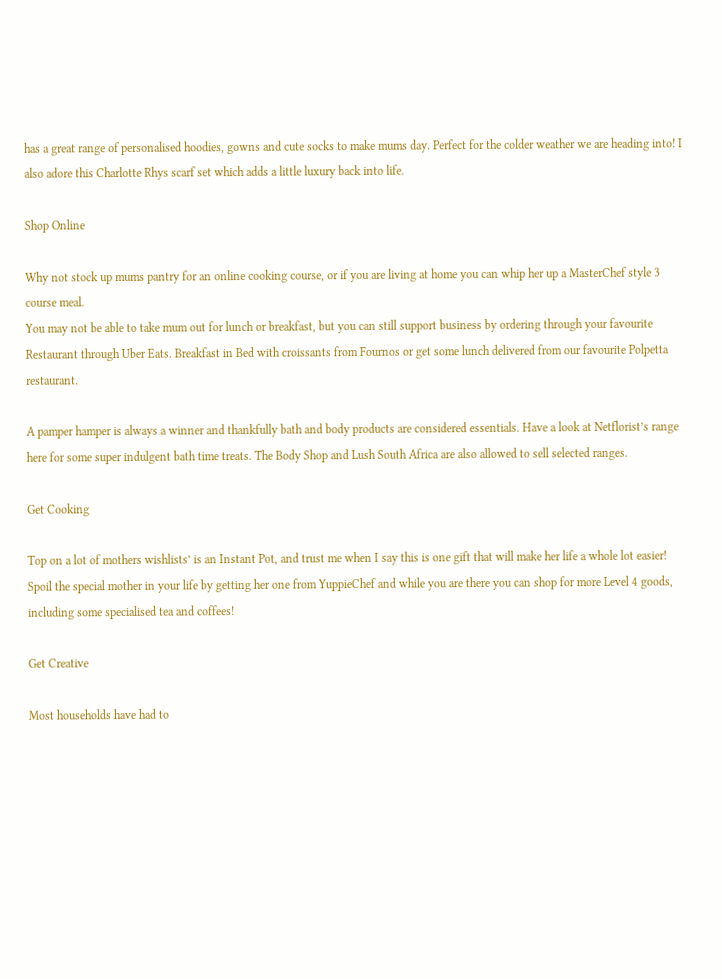has a great range of personalised hoodies, gowns and cute socks to make mums day. Perfect for the colder weather we are heading into! I also adore this Charlotte Rhys scarf set which adds a little luxury back into life.

Shop Online

Why not stock up mums pantry for an online cooking course, or if you are living at home you can whip her up a MasterChef style 3 course meal.
You may not be able to take mum out for lunch or breakfast, but you can still support business by ordering through your favourite Restaurant through Uber Eats. Breakfast in Bed with croissants from Fournos or get some lunch delivered from our favourite Polpetta restaurant.

A pamper hamper is always a winner and thankfully bath and body products are considered essentials. Have a look at Netflorist’s range here for some super indulgent bath time treats. The Body Shop and Lush South Africa are also allowed to sell selected ranges.

Get Cooking

Top on a lot of mothers wishlists’ is an Instant Pot, and trust me when I say this is one gift that will make her life a whole lot easier! Spoil the special mother in your life by getting her one from YuppieChef and while you are there you can shop for more Level 4 goods, including some specialised tea and coffees!

Get Creative

Most households have had to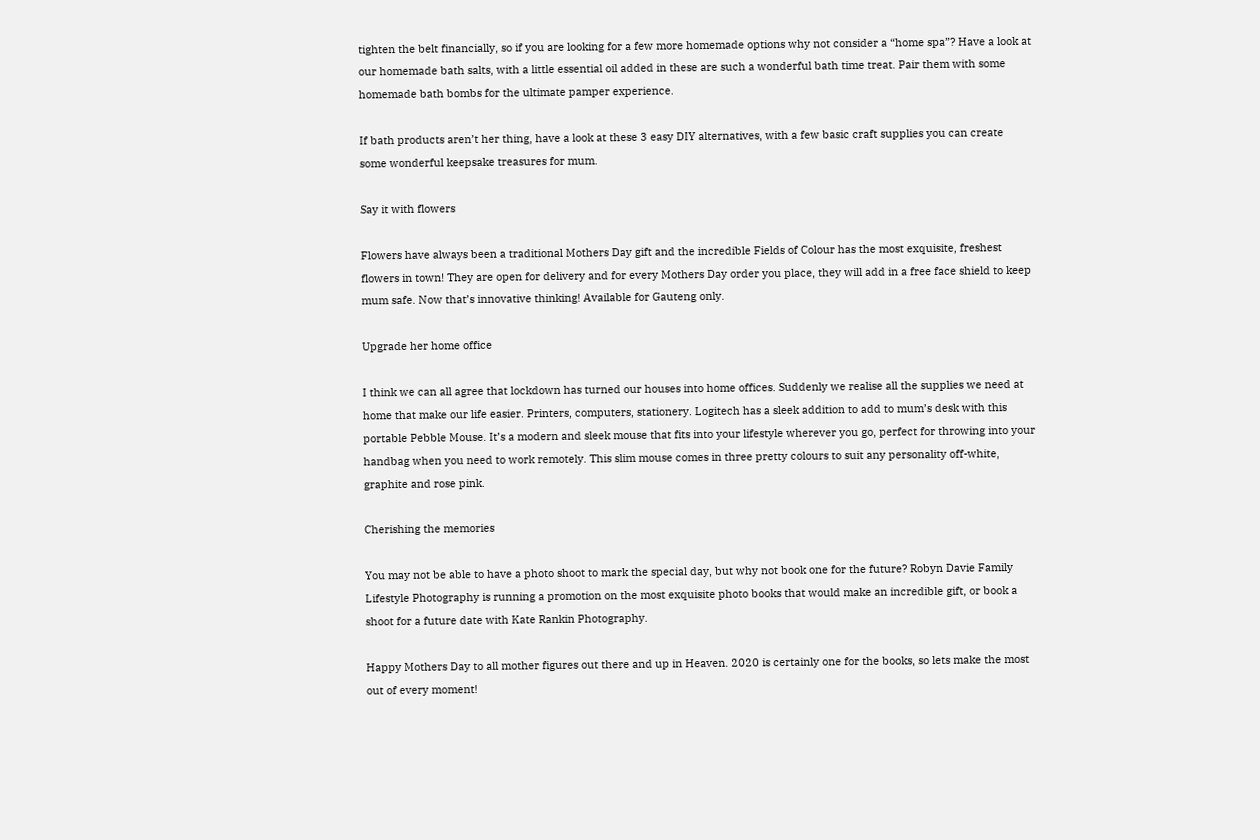tighten the belt financially, so if you are looking for a few more homemade options why not consider a “home spa”? Have a look at our homemade bath salts, with a little essential oil added in these are such a wonderful bath time treat. Pair them with some homemade bath bombs for the ultimate pamper experience.

If bath products aren’t her thing, have a look at these 3 easy DIY alternatives, with a few basic craft supplies you can create some wonderful keepsake treasures for mum.

Say it with flowers

Flowers have always been a traditional Mothers Day gift and the incredible Fields of Colour has the most exquisite, freshest flowers in town! They are open for delivery and for every Mothers Day order you place, they will add in a free face shield to keep mum safe. Now that’s innovative thinking! Available for Gauteng only.

Upgrade her home office

I think we can all agree that lockdown has turned our houses into home offices. Suddenly we realise all the supplies we need at home that make our life easier. Printers, computers, stationery. Logitech has a sleek addition to add to mum’s desk with this portable Pebble Mouse. It’s a modern and sleek mouse that fits into your lifestyle wherever you go, perfect for throwing into your handbag when you need to work remotely. This slim mouse comes in three pretty colours to suit any personality off-white, graphite and rose pink.

Cherishing the memories

You may not be able to have a photo shoot to mark the special day, but why not book one for the future? Robyn Davie Family Lifestyle Photography is running a promotion on the most exquisite photo books that would make an incredible gift, or book a shoot for a future date with Kate Rankin Photography.

Happy Mothers Day to all mother figures out there and up in Heaven. 2020 is certainly one for the books, so lets make the most out of every moment!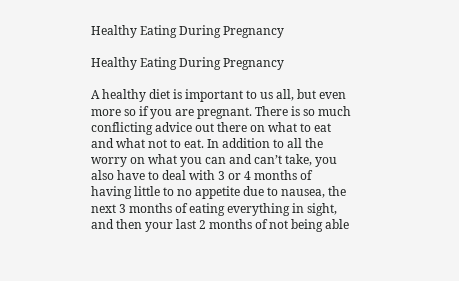Healthy Eating During Pregnancy

Healthy Eating During Pregnancy

A healthy diet is important to us all, but even more so if you are pregnant. There is so much conflicting advice out there on what to eat and what not to eat. In addition to all the worry on what you can and can’t take, you also have to deal with 3 or 4 months of having little to no appetite due to nausea, the next 3 months of eating everything in sight, and then your last 2 months of not being able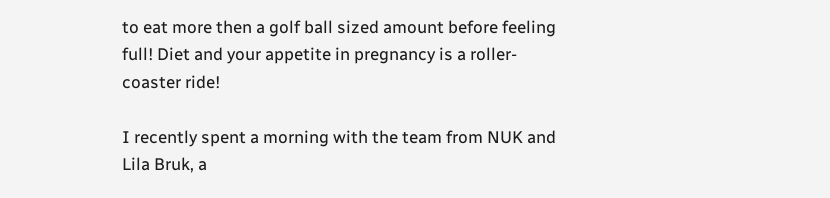to eat more then a golf ball sized amount before feeling full! Diet and your appetite in pregnancy is a roller-coaster ride!

I recently spent a morning with the team from NUK and Lila Bruk, a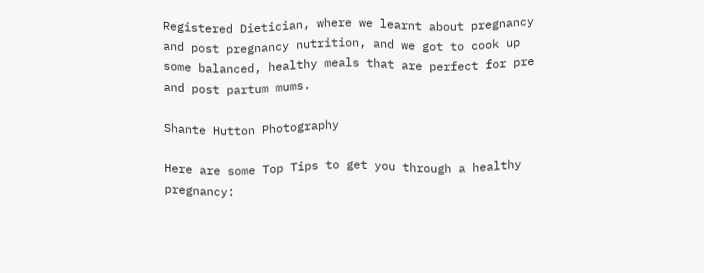Registered Dietician, where we learnt about pregnancy and post pregnancy nutrition, and we got to cook up some balanced, healthy meals that are perfect for pre and post partum mums.

Shante Hutton Photography

Here are some Top Tips to get you through a healthy pregnancy: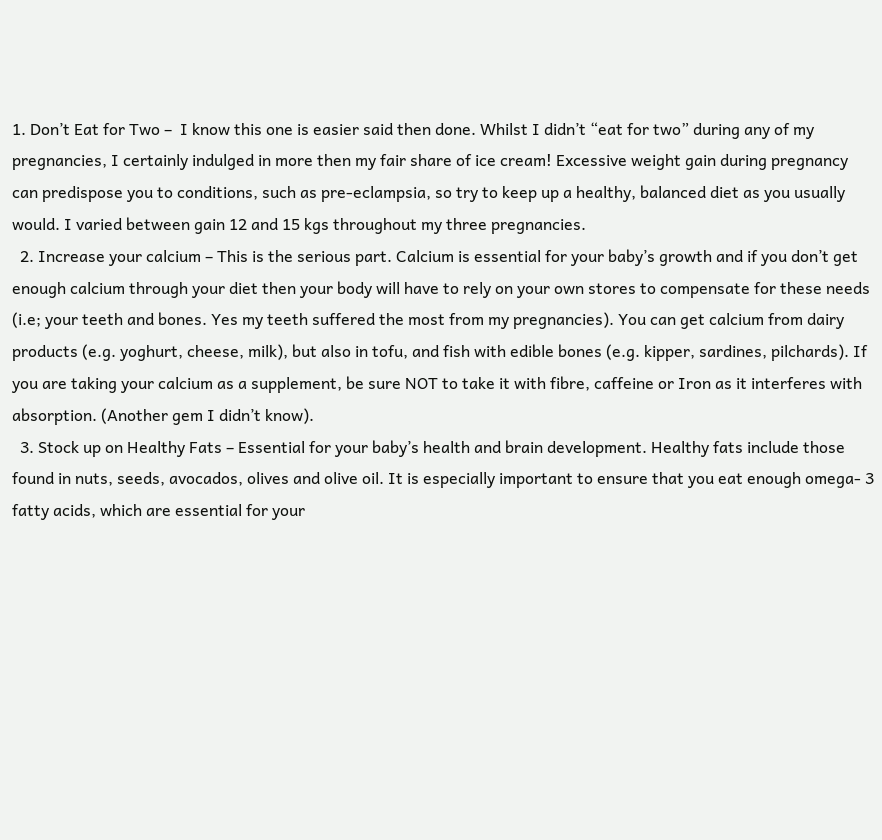1. Don’t Eat for Two –  I know this one is easier said then done. Whilst I didn’t “eat for two” during any of my pregnancies, I certainly indulged in more then my fair share of ice cream! Excessive weight gain during pregnancy can predispose you to conditions, such as pre-eclampsia, so try to keep up a healthy, balanced diet as you usually would. I varied between gain 12 and 15 kgs throughout my three pregnancies.
  2. Increase your calcium – This is the serious part. Calcium is essential for your baby’s growth and if you don’t get enough calcium through your diet then your body will have to rely on your own stores to compensate for these needs (i.e; your teeth and bones. Yes my teeth suffered the most from my pregnancies). You can get calcium from dairy products (e.g. yoghurt, cheese, milk), but also in tofu, and fish with edible bones (e.g. kipper, sardines, pilchards). If you are taking your calcium as a supplement, be sure NOT to take it with fibre, caffeine or Iron as it interferes with absorption. (Another gem I didn’t know).
  3. Stock up on Healthy Fats – Essential for your baby’s health and brain development. Healthy fats include those found in nuts, seeds, avocados, olives and olive oil. It is especially important to ensure that you eat enough omega- 3 fatty acids, which are essential for your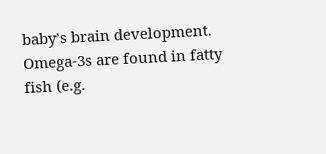baby’s brain development. Omega-3s are found in fatty fish (e.g.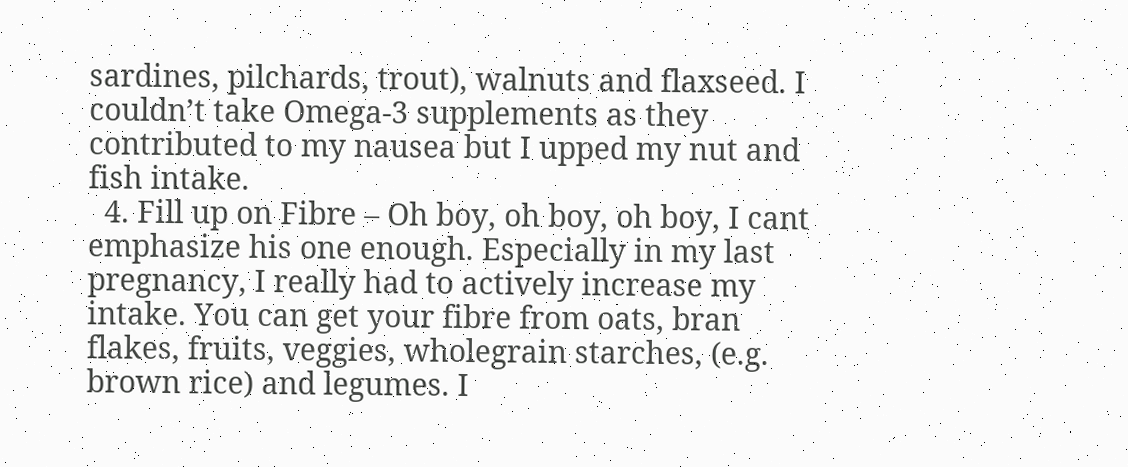sardines, pilchards, trout), walnuts and flaxseed. I couldn’t take Omega-3 supplements as they contributed to my nausea but I upped my nut and fish intake.
  4. Fill up on Fibre – Oh boy, oh boy, oh boy, I cant emphasize his one enough. Especially in my last pregnancy, I really had to actively increase my intake. You can get your fibre from oats, bran flakes, fruits, veggies, wholegrain starches, (e.g. brown rice) and legumes. I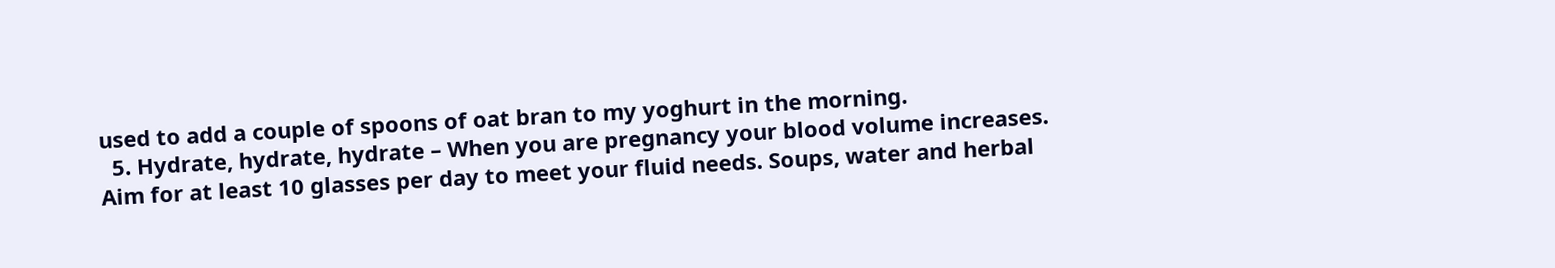used to add a couple of spoons of oat bran to my yoghurt in the morning.
  5. Hydrate, hydrate, hydrate – When you are pregnancy your blood volume increases. Aim for at least 10 glasses per day to meet your fluid needs. Soups, water and herbal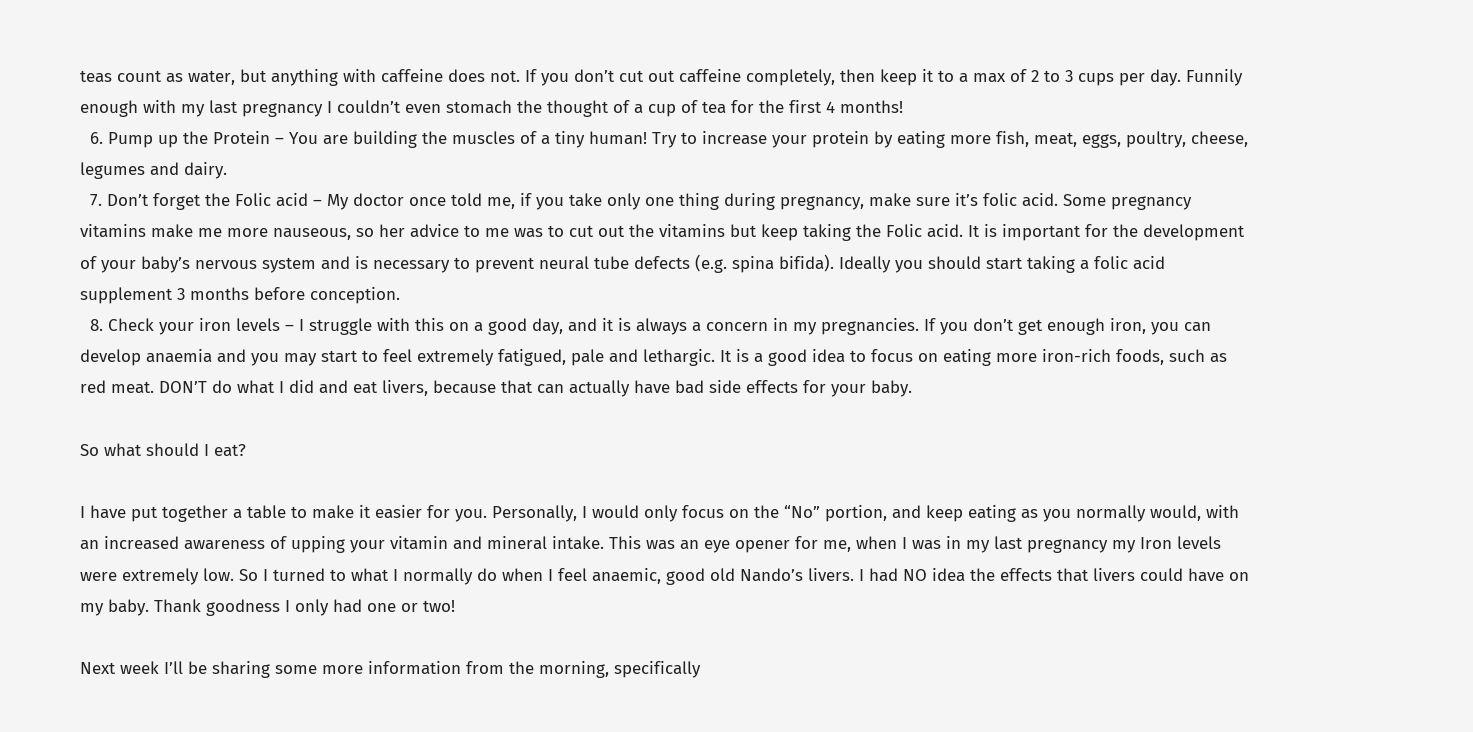teas count as water, but anything with caffeine does not. If you don’t cut out caffeine completely, then keep it to a max of 2 to 3 cups per day. Funnily enough with my last pregnancy I couldn’t even stomach the thought of a cup of tea for the first 4 months!
  6. Pump up the Protein – You are building the muscles of a tiny human! Try to increase your protein by eating more fish, meat, eggs, poultry, cheese, legumes and dairy.
  7. Don’t forget the Folic acid – My doctor once told me, if you take only one thing during pregnancy, make sure it’s folic acid. Some pregnancy vitamins make me more nauseous, so her advice to me was to cut out the vitamins but keep taking the Folic acid. It is important for the development of your baby’s nervous system and is necessary to prevent neural tube defects (e.g. spina bifida). Ideally you should start taking a folic acid supplement 3 months before conception.
  8. Check your iron levels – I struggle with this on a good day, and it is always a concern in my pregnancies. If you don’t get enough iron, you can develop anaemia and you may start to feel extremely fatigued, pale and lethargic. It is a good idea to focus on eating more iron-rich foods, such as red meat. DON’T do what I did and eat livers, because that can actually have bad side effects for your baby.

So what should I eat?

I have put together a table to make it easier for you. Personally, I would only focus on the “No” portion, and keep eating as you normally would, with an increased awareness of upping your vitamin and mineral intake. This was an eye opener for me, when I was in my last pregnancy my Iron levels were extremely low. So I turned to what I normally do when I feel anaemic, good old Nando’s livers. I had NO idea the effects that livers could have on my baby. Thank goodness I only had one or two!

Next week I’ll be sharing some more information from the morning, specifically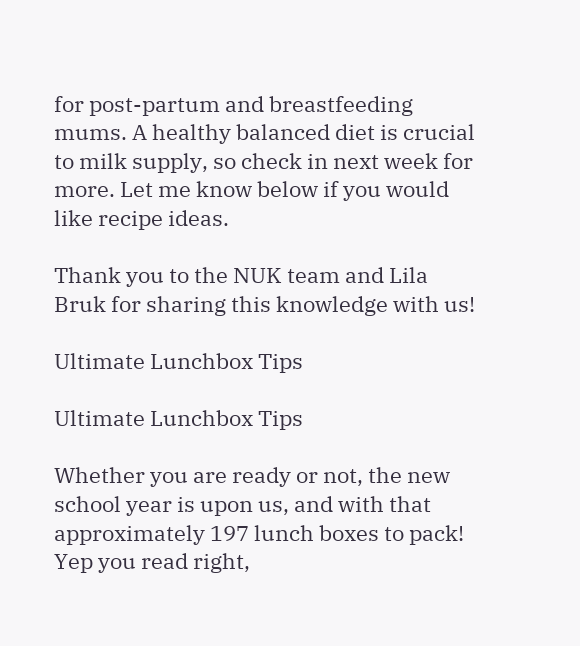for post-partum and breastfeeding mums. A healthy balanced diet is crucial to milk supply, so check in next week for more. Let me know below if you would like recipe ideas.

Thank you to the NUK team and Lila Bruk for sharing this knowledge with us!

Ultimate Lunchbox Tips

Ultimate Lunchbox Tips

Whether you are ready or not, the new school year is upon us, and with that approximately 197 lunch boxes to pack! Yep you read right,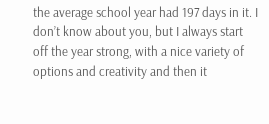the average school year had 197 days in it. I don’t know about you, but I always start off the year strong, with a nice variety of options and creativity and then it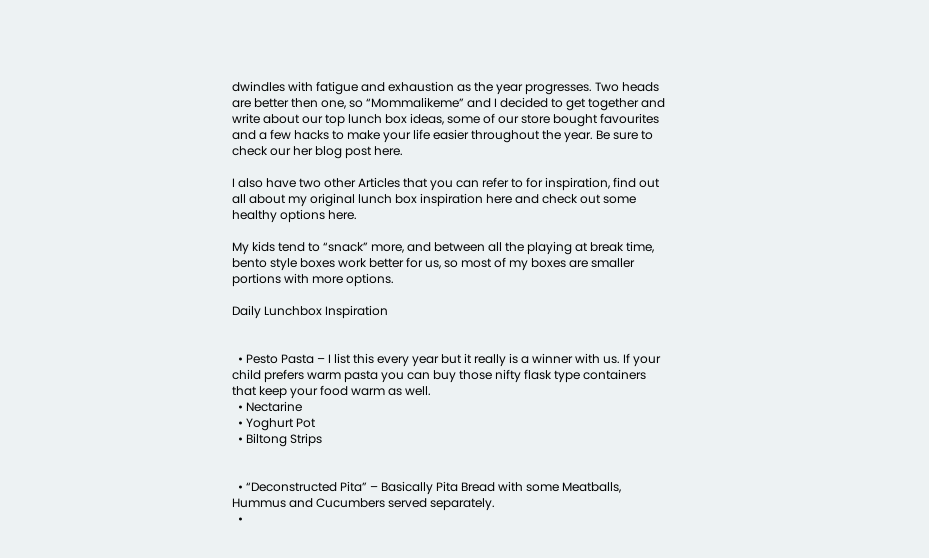dwindles with fatigue and exhaustion as the year progresses. Two heads are better then one, so “Mommalikeme” and I decided to get together and write about our top lunch box ideas, some of our store bought favourites and a few hacks to make your life easier throughout the year. Be sure to check our her blog post here.

I also have two other Articles that you can refer to for inspiration, find out all about my original lunch box inspiration here and check out some healthy options here.

My kids tend to “snack” more, and between all the playing at break time, bento style boxes work better for us, so most of my boxes are smaller portions with more options.

Daily Lunchbox Inspiration


  • Pesto Pasta – I list this every year but it really is a winner with us. If your child prefers warm pasta you can buy those nifty flask type containers that keep your food warm as well.
  • Nectarine
  • Yoghurt Pot
  • Biltong Strips


  • “Deconstructed Pita” – Basically Pita Bread with some Meatballs, Hummus and Cucumbers served separately.
  •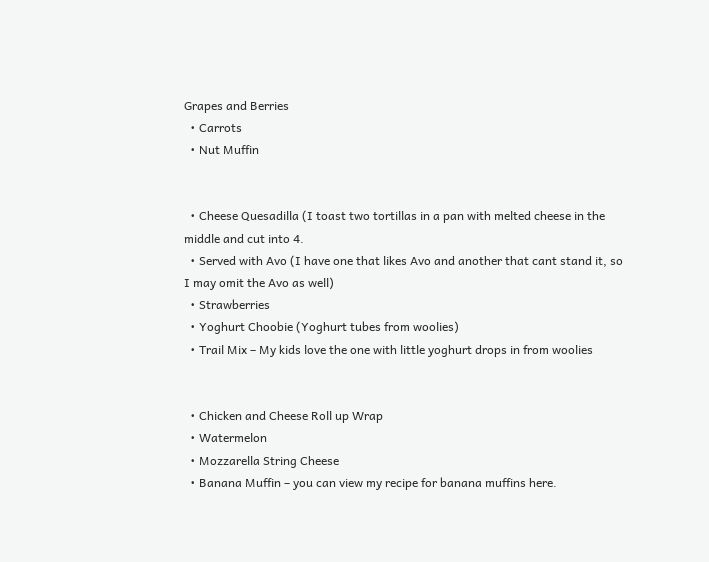Grapes and Berries
  • Carrots
  • Nut Muffin


  • Cheese Quesadilla (I toast two tortillas in a pan with melted cheese in the middle and cut into 4.
  • Served with Avo (I have one that likes Avo and another that cant stand it, so I may omit the Avo as well)
  • Strawberries
  • Yoghurt Choobie (Yoghurt tubes from woolies)
  • Trail Mix – My kids love the one with little yoghurt drops in from woolies


  • Chicken and Cheese Roll up Wrap
  • Watermelon
  • Mozzarella String Cheese
  • Banana Muffin – you can view my recipe for banana muffins here.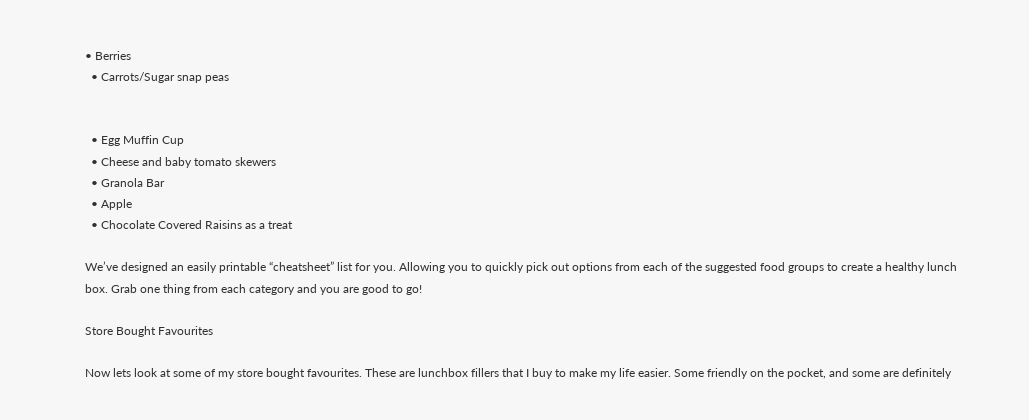• Berries
  • Carrots/Sugar snap peas


  • Egg Muffin Cup
  • Cheese and baby tomato skewers
  • Granola Bar
  • Apple
  • Chocolate Covered Raisins as a treat

We’ve designed an easily printable “cheatsheet” list for you. Allowing you to quickly pick out options from each of the suggested food groups to create a healthy lunch box. Grab one thing from each category and you are good to go!

Store Bought Favourites

Now lets look at some of my store bought favourites. These are lunchbox fillers that I buy to make my life easier. Some friendly on the pocket, and some are definitely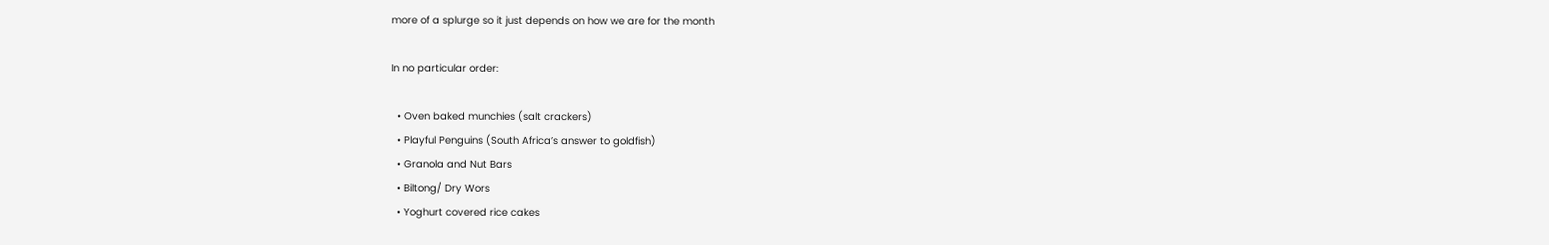more of a splurge so it just depends on how we are for the month

In no particular order:

  • Oven baked munchies (salt crackers)
  • Playful Penguins (South Africa’s answer to goldfish)
  • Granola and Nut Bars
  • Biltong/ Dry Wors
  • Yoghurt covered rice cakes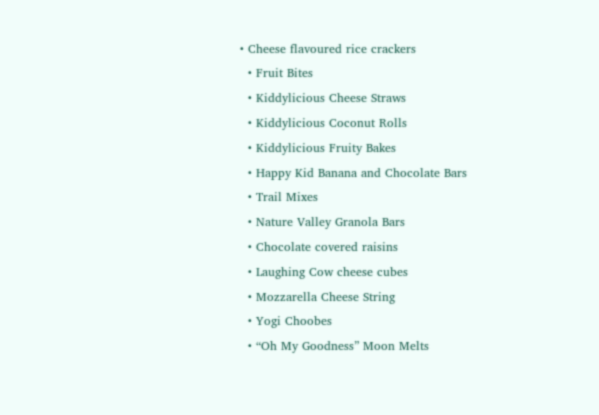• Cheese flavoured rice crackers
  • Fruit Bites
  • Kiddylicious Cheese Straws
  • Kiddylicious Coconut Rolls
  • Kiddylicious Fruity Bakes
  • Happy Kid Banana and Chocolate Bars
  • Trail Mixes
  • Nature Valley Granola Bars
  • Chocolate covered raisins
  • Laughing Cow cheese cubes
  • Mozzarella Cheese String
  • Yogi Choobes
  • “Oh My Goodness” Moon Melts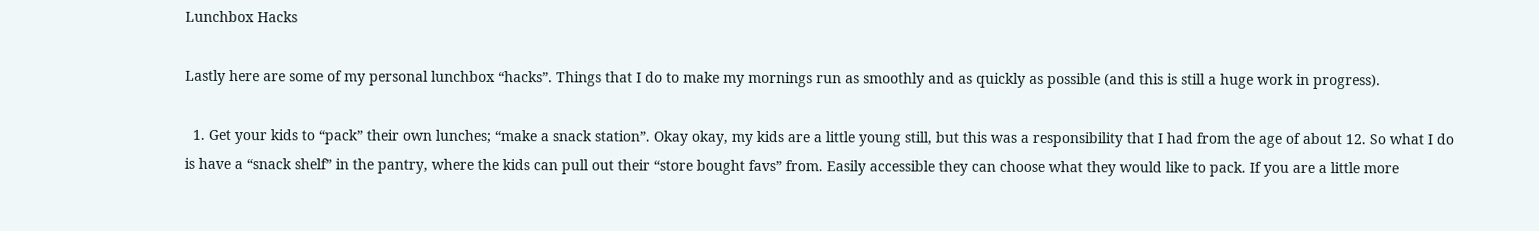Lunchbox Hacks

Lastly here are some of my personal lunchbox “hacks”. Things that I do to make my mornings run as smoothly and as quickly as possible (and this is still a huge work in progress).

  1. Get your kids to “pack” their own lunches; “make a snack station”. Okay okay, my kids are a little young still, but this was a responsibility that I had from the age of about 12. So what I do is have a “snack shelf” in the pantry, where the kids can pull out their “store bought favs” from. Easily accessible they can choose what they would like to pack. If you are a little more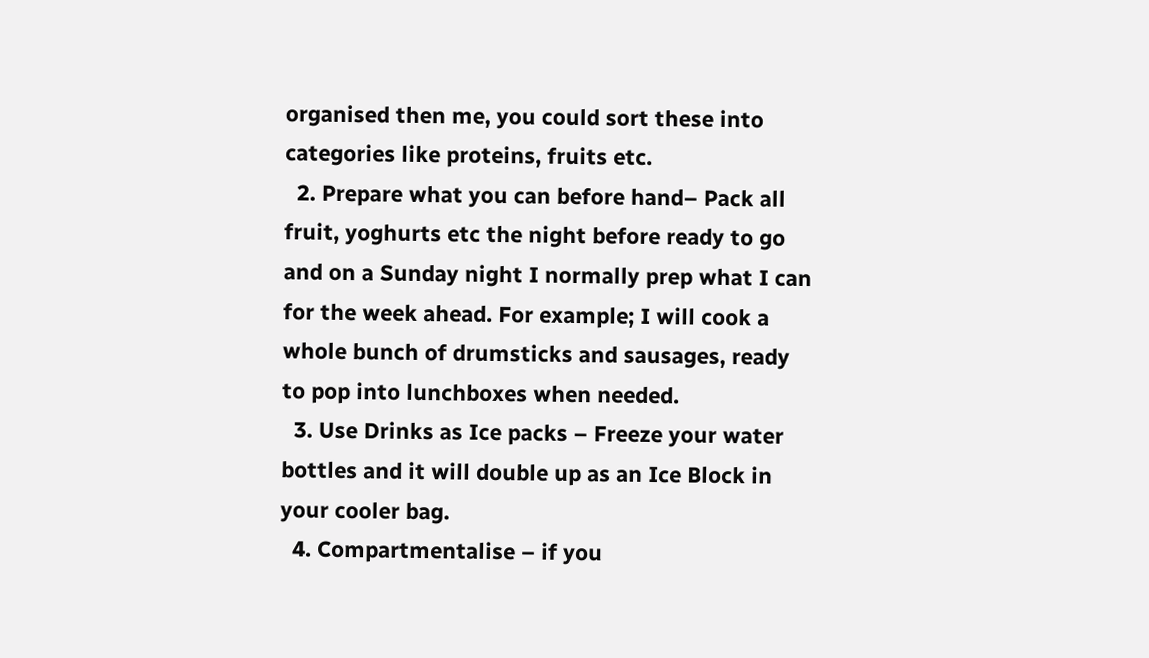organised then me, you could sort these into categories like proteins, fruits etc.
  2. Prepare what you can before hand– Pack all fruit, yoghurts etc the night before ready to go and on a Sunday night I normally prep what I can for the week ahead. For example; I will cook a whole bunch of drumsticks and sausages, ready to pop into lunchboxes when needed.
  3. Use Drinks as Ice packs – Freeze your water bottles and it will double up as an Ice Block in your cooler bag.
  4. Compartmentalise – if you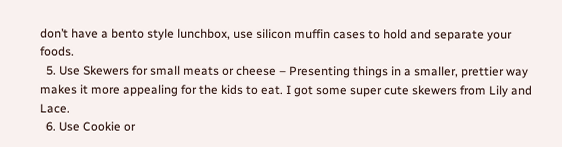don’t have a bento style lunchbox, use silicon muffin cases to hold and separate your foods.
  5. Use Skewers for small meats or cheese – Presenting things in a smaller, prettier way makes it more appealing for the kids to eat. I got some super cute skewers from Lily and Lace.
  6. Use Cookie or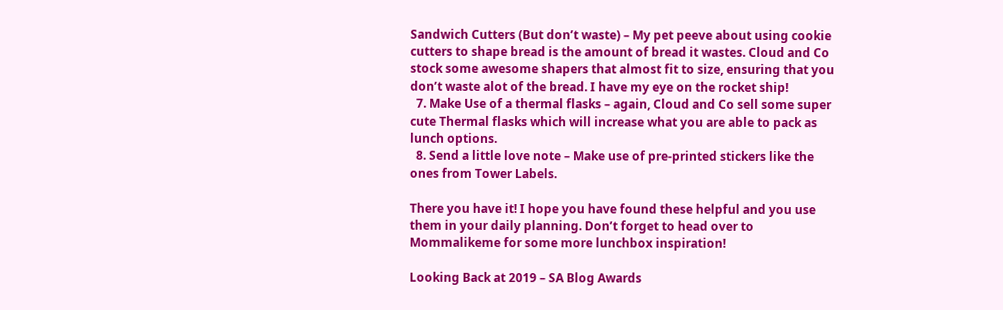Sandwich Cutters (But don’t waste) – My pet peeve about using cookie cutters to shape bread is the amount of bread it wastes. Cloud and Co stock some awesome shapers that almost fit to size, ensuring that you don’t waste alot of the bread. I have my eye on the rocket ship!
  7. Make Use of a thermal flasks – again, Cloud and Co sell some super cute Thermal flasks which will increase what you are able to pack as lunch options.
  8. Send a little love note – Make use of pre-printed stickers like the ones from Tower Labels.

There you have it! I hope you have found these helpful and you use them in your daily planning. Don’t forget to head over to Mommalikeme for some more lunchbox inspiration!

Looking Back at 2019 – SA Blog Awards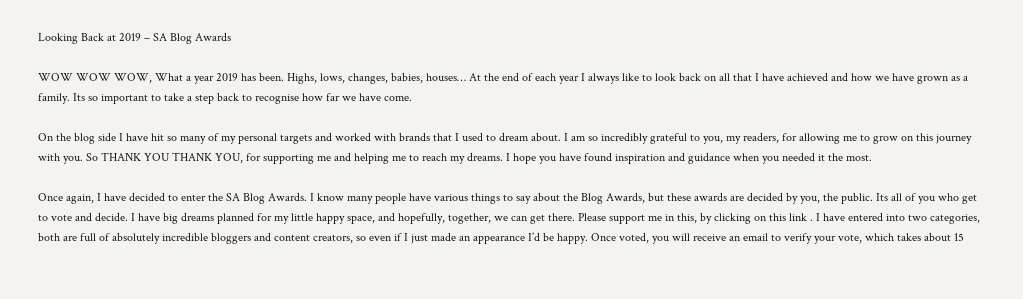Looking Back at 2019 – SA Blog Awards

WOW WOW WOW, What a year 2019 has been. Highs, lows, changes, babies, houses… At the end of each year I always like to look back on all that I have achieved and how we have grown as a family. Its so important to take a step back to recognise how far we have come.

On the blog side I have hit so many of my personal targets and worked with brands that I used to dream about. I am so incredibly grateful to you, my readers, for allowing me to grow on this journey with you. So THANK YOU THANK YOU, for supporting me and helping me to reach my dreams. I hope you have found inspiration and guidance when you needed it the most.

Once again, I have decided to enter the SA Blog Awards. I know many people have various things to say about the Blog Awards, but these awards are decided by you, the public. Its all of you who get to vote and decide. I have big dreams planned for my little happy space, and hopefully, together, we can get there. Please support me in this, by clicking on this link . I have entered into two categories, both are full of absolutely incredible bloggers and content creators, so even if I just made an appearance I’d be happy. Once voted, you will receive an email to verify your vote, which takes about 15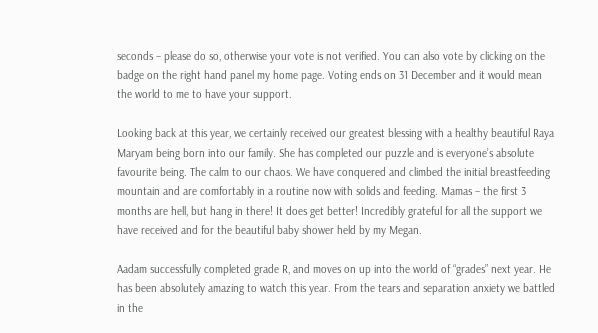seconds – please do so, otherwise your vote is not verified. You can also vote by clicking on the badge on the right hand panel my home page. Voting ends on 31 December and it would mean the world to me to have your support.

Looking back at this year, we certainly received our greatest blessing with a healthy beautiful Raya Maryam being born into our family. She has completed our puzzle and is everyone’s absolute favourite being. The calm to our chaos. We have conquered and climbed the initial breastfeeding mountain and are comfortably in a routine now with solids and feeding. Mamas – the first 3 months are hell, but hang in there! It does get better! Incredibly grateful for all the support we have received and for the beautiful baby shower held by my Megan.

Aadam successfully completed grade R, and moves on up into the world of “grades” next year. He has been absolutely amazing to watch this year. From the tears and separation anxiety we battled in the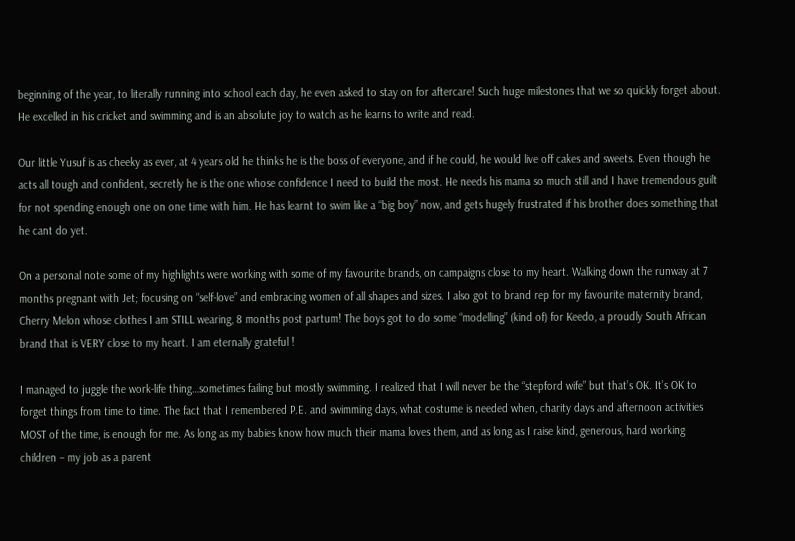beginning of the year, to literally running into school each day, he even asked to stay on for aftercare! Such huge milestones that we so quickly forget about. He excelled in his cricket and swimming and is an absolute joy to watch as he learns to write and read.

Our little Yusuf is as cheeky as ever, at 4 years old he thinks he is the boss of everyone, and if he could, he would live off cakes and sweets. Even though he acts all tough and confident, secretly he is the one whose confidence I need to build the most. He needs his mama so much still and I have tremendous guilt for not spending enough one on one time with him. He has learnt to swim like a “big boy” now, and gets hugely frustrated if his brother does something that he cant do yet.

On a personal note some of my highlights were working with some of my favourite brands, on campaigns close to my heart. Walking down the runway at 7 months pregnant with Jet; focusing on “self-love” and embracing women of all shapes and sizes. I also got to brand rep for my favourite maternity brand, Cherry Melon whose clothes I am STILL wearing, 8 months post partum! The boys got to do some “modelling” (kind of) for Keedo, a proudly South African brand that is VERY close to my heart. I am eternally grateful !

I managed to juggle the work-life thing…sometimes failing but mostly swimming. I realized that I will never be the “stepford wife” but that’s OK. It’s OK to forget things from time to time. The fact that I remembered P.E. and swimming days, what costume is needed when, charity days and afternoon activities MOST of the time, is enough for me. As long as my babies know how much their mama loves them, and as long as I raise kind, generous, hard working children – my job as a parent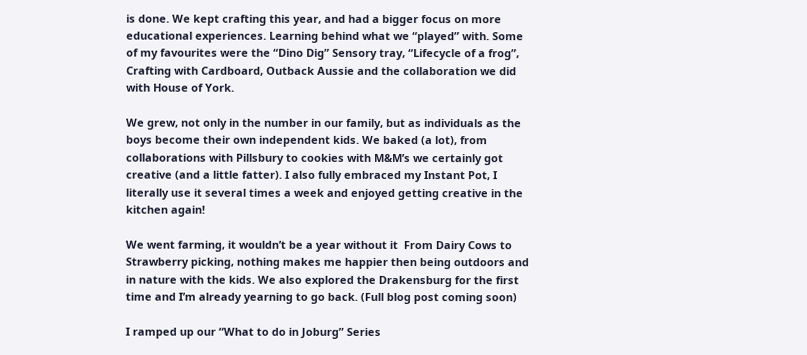is done. We kept crafting this year, and had a bigger focus on more educational experiences. Learning behind what we “played” with. Some of my favourites were the “Dino Dig” Sensory tray, “Lifecycle of a frog”, Crafting with Cardboard, Outback Aussie and the collaboration we did with House of York.

We grew, not only in the number in our family, but as individuals as the boys become their own independent kids. We baked (a lot), from collaborations with Pillsbury to cookies with M&M’s we certainly got creative (and a little fatter). I also fully embraced my Instant Pot, I literally use it several times a week and enjoyed getting creative in the kitchen again!

We went farming, it wouldn’t be a year without it  From Dairy Cows to Strawberry picking, nothing makes me happier then being outdoors and in nature with the kids. We also explored the Drakensburg for the first time and I’m already yearning to go back. (Full blog post coming soon)

I ramped up our “What to do in Joburg” Series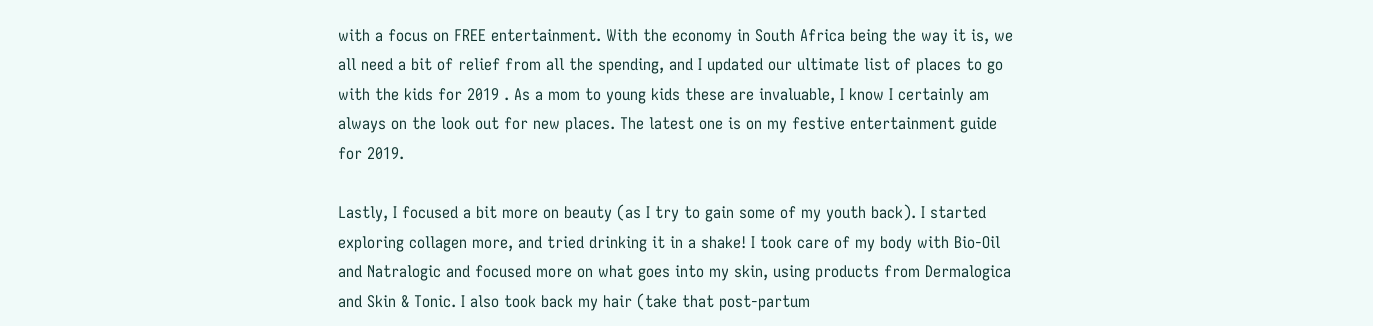with a focus on FREE entertainment. With the economy in South Africa being the way it is, we all need a bit of relief from all the spending, and I updated our ultimate list of places to go with the kids for 2019 . As a mom to young kids these are invaluable, I know I certainly am always on the look out for new places. The latest one is on my festive entertainment guide for 2019.

Lastly, I focused a bit more on beauty (as I try to gain some of my youth back). I started exploring collagen more, and tried drinking it in a shake! I took care of my body with Bio-Oil and Natralogic and focused more on what goes into my skin, using products from Dermalogica and Skin & Tonic. I also took back my hair (take that post-partum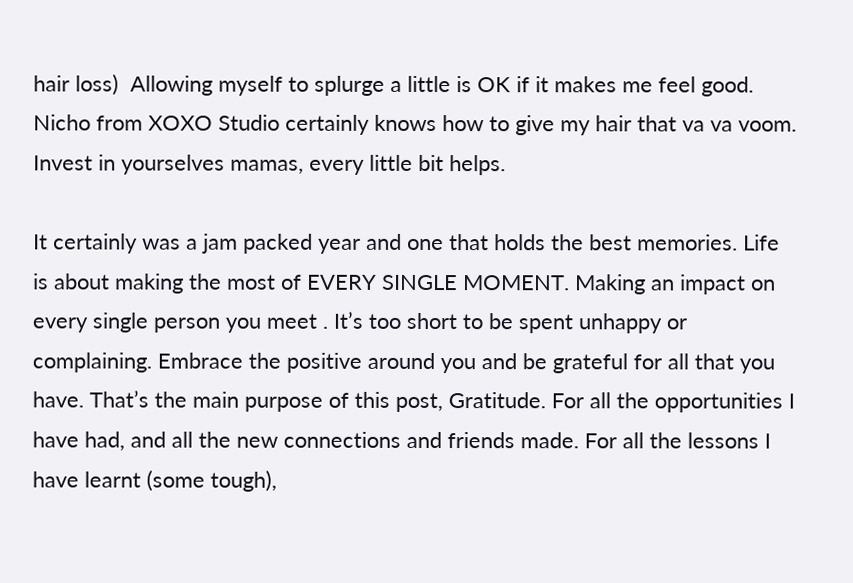hair loss)  Allowing myself to splurge a little is OK if it makes me feel good. Nicho from XOXO Studio certainly knows how to give my hair that va va voom. Invest in yourselves mamas, every little bit helps.

It certainly was a jam packed year and one that holds the best memories. Life is about making the most of EVERY SINGLE MOMENT. Making an impact on every single person you meet . It’s too short to be spent unhappy or complaining. Embrace the positive around you and be grateful for all that you have. That’s the main purpose of this post, Gratitude. For all the opportunities I have had, and all the new connections and friends made. For all the lessons I have learnt (some tough),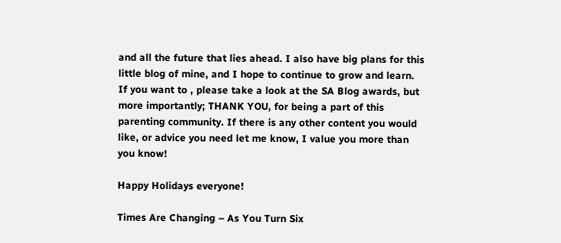and all the future that lies ahead. I also have big plans for this little blog of mine, and I hope to continue to grow and learn. If you want to , please take a look at the SA Blog awards, but more importantly; THANK YOU, for being a part of this parenting community. If there is any other content you would like, or advice you need let me know, I value you more than you know!

Happy Holidays everyone!

Times Are Changing – As You Turn Six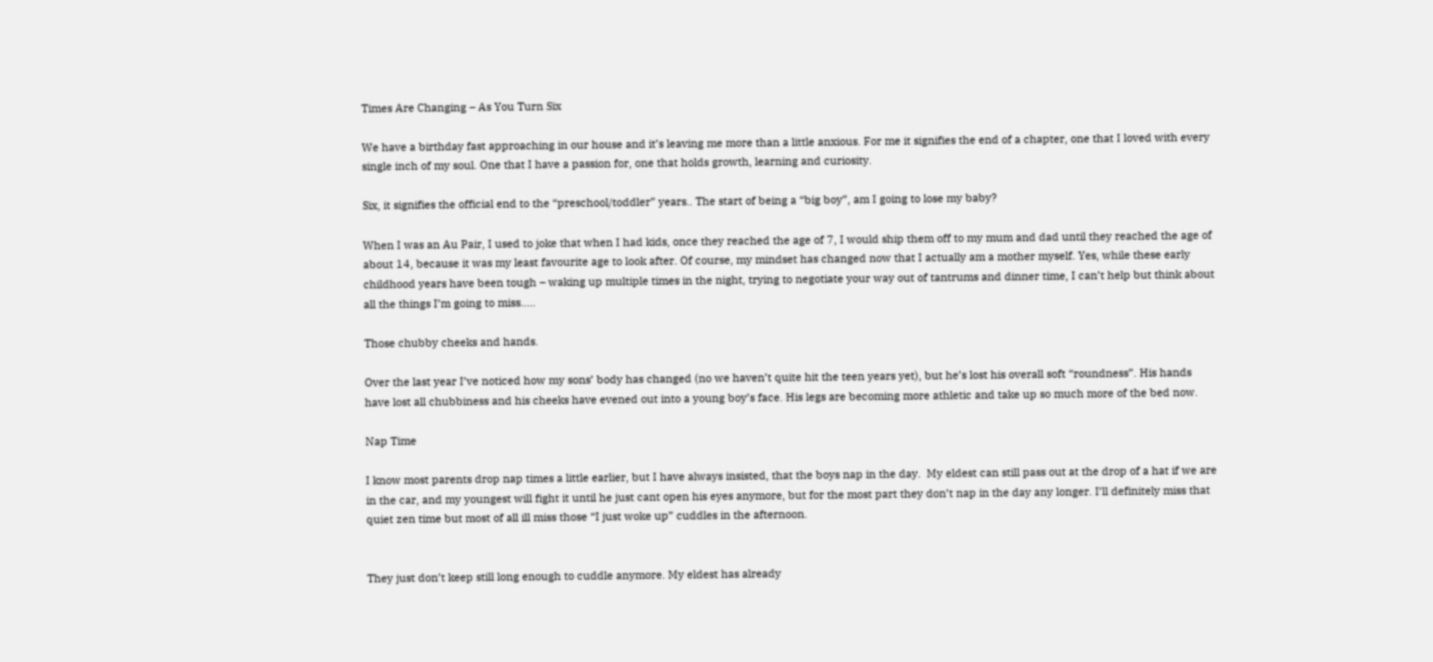Times Are Changing – As You Turn Six

We have a birthday fast approaching in our house and it’s leaving me more than a little anxious. For me it signifies the end of a chapter, one that I loved with every single inch of my soul. One that I have a passion for, one that holds growth, learning and curiosity.

Six, it signifies the official end to the “preschool/toddler” years.. The start of being a “big boy”, am I going to lose my baby?

When I was an Au Pair, I used to joke that when I had kids, once they reached the age of 7, I would ship them off to my mum and dad until they reached the age of about 14, because it was my least favourite age to look after. Of course, my mindset has changed now that I actually am a mother myself. Yes, while these early childhood years have been tough – waking up multiple times in the night, trying to negotiate your way out of tantrums and dinner time, I can’t help but think about all the things I’m going to miss..…

Those chubby cheeks and hands.

Over the last year I’ve noticed how my sons’ body has changed (no we haven’t quite hit the teen years yet), but he’s lost his overall soft “roundness”. His hands have lost all chubbiness and his cheeks have evened out into a young boy’s face. His legs are becoming more athletic and take up so much more of the bed now.

Nap Time

I know most parents drop nap times a little earlier, but I have always insisted, that the boys nap in the day.  My eldest can still pass out at the drop of a hat if we are in the car, and my youngest will fight it until he just cant open his eyes anymore, but for the most part they don’t nap in the day any longer. I’ll definitely miss that quiet zen time but most of all ill miss those “I just woke up” cuddles in the afternoon.


They just don’t keep still long enough to cuddle anymore. My eldest has already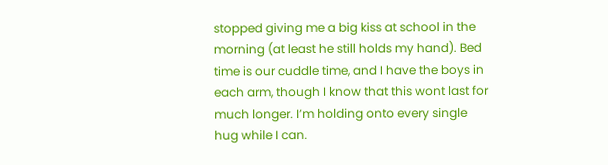stopped giving me a big kiss at school in the morning (at least he still holds my hand). Bed time is our cuddle time, and I have the boys in each arm, though I know that this wont last for much longer. I’m holding onto every single hug while I can.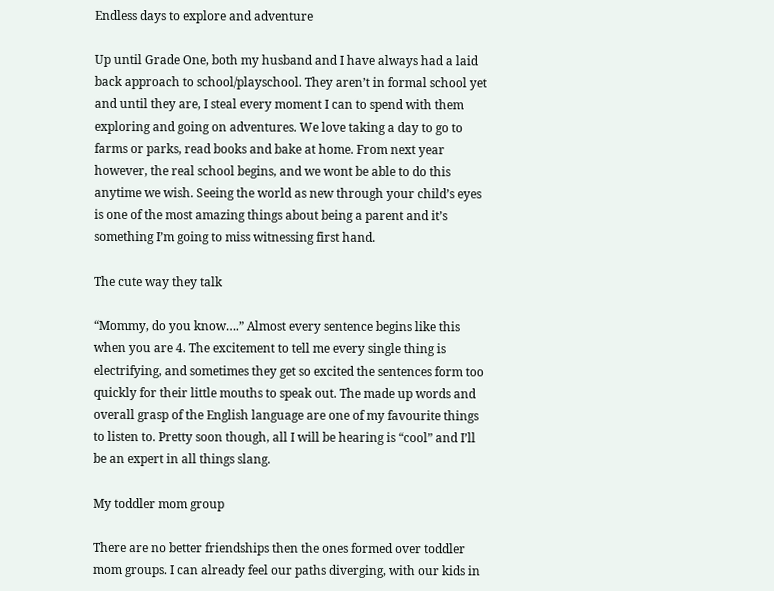Endless days to explore and adventure

Up until Grade One, both my husband and I have always had a laid back approach to school/playschool. They aren’t in formal school yet and until they are, I steal every moment I can to spend with them exploring and going on adventures. We love taking a day to go to farms or parks, read books and bake at home. From next year however, the real school begins, and we wont be able to do this anytime we wish. Seeing the world as new through your child’s eyes is one of the most amazing things about being a parent and it’s something I’m going to miss witnessing first hand.

The cute way they talk

“Mommy, do you know….” Almost every sentence begins like this when you are 4. The excitement to tell me every single thing is electrifying, and sometimes they get so excited the sentences form too quickly for their little mouths to speak out. The made up words and overall grasp of the English language are one of my favourite things to listen to. Pretty soon though, all I will be hearing is “cool” and I’ll be an expert in all things slang.

My toddler mom group

There are no better friendships then the ones formed over toddler mom groups. I can already feel our paths diverging, with our kids in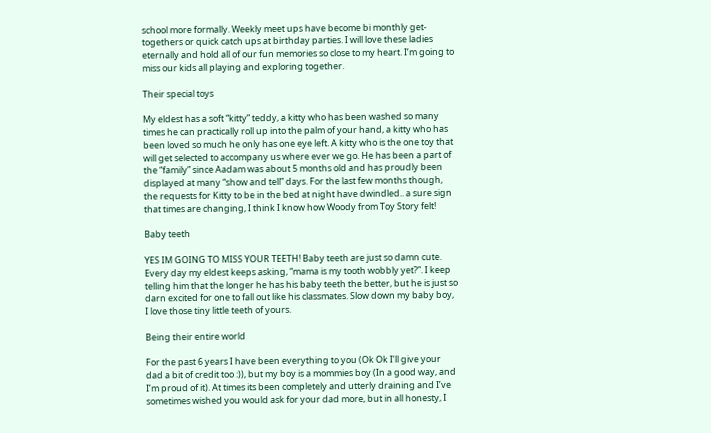school more formally. Weekly meet ups have become bi monthly get-togethers or quick catch ups at birthday parties. I will love these ladies eternally and hold all of our fun memories so close to my heart. I’m going to miss our kids all playing and exploring together.

Their special toys

My eldest has a soft “kitty” teddy, a kitty who has been washed so many times he can practically roll up into the palm of your hand, a kitty who has been loved so much he only has one eye left. A kitty who is the one toy that will get selected to accompany us where ever we go. He has been a part of the “family” since Aadam was about 5 months old and has proudly been displayed at many “show and tell” days. For the last few months though, the requests for Kitty to be in the bed at night have dwindled.. a sure sign that times are changing, I think I know how Woody from Toy Story felt!

Baby teeth

YES IM GOING TO MISS YOUR TEETH! Baby teeth are just so damn cute. Every day my eldest keeps asking, “mama is my tooth wobbly yet?”. I keep telling him that the longer he has his baby teeth the better, but he is just so darn excited for one to fall out like his classmates. Slow down my baby boy, I love those tiny little teeth of yours.

Being their entire world

For the past 6 years I have been everything to you (Ok Ok I’ll give your dad a bit of credit too :)), but my boy is a mommies boy (In a good way, and I’m proud of it). At times its been completely and utterly draining and I’ve sometimes wished you would ask for your dad more, but in all honesty, I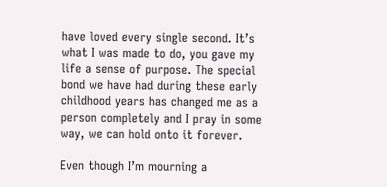have loved every single second. It’s what I was made to do, you gave my life a sense of purpose. The special bond we have had during these early childhood years has changed me as a person completely and I pray in some way, we can hold onto it forever.

Even though I’m mourning a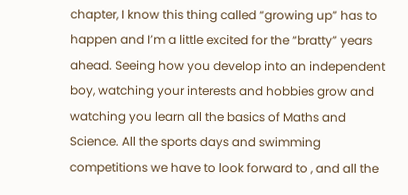chapter, I know this thing called “growing up” has to happen and I’m a little excited for the “bratty” years ahead. Seeing how you develop into an independent boy, watching your interests and hobbies grow and watching you learn all the basics of Maths and Science. All the sports days and swimming competitions we have to look forward to , and all the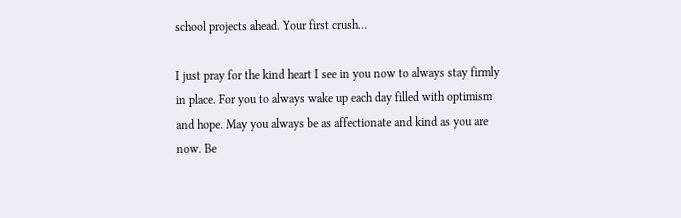school projects ahead. Your first crush…

I just pray for the kind heart I see in you now to always stay firmly in place. For you to always wake up each day filled with optimism and hope. May you always be as affectionate and kind as you are now. Be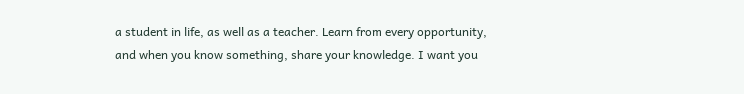a student in life, as well as a teacher. Learn from every opportunity, and when you know something, share your knowledge. I want you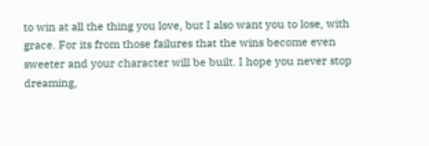to win at all the thing you love, but I also want you to lose, with grace. For its from those failures that the wins become even sweeter and your character will be built. I hope you never stop dreaming,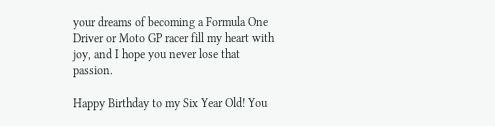your dreams of becoming a Formula One Driver or Moto GP racer fill my heart with joy, and I hope you never lose that passion.

Happy Birthday to my Six Year Old! You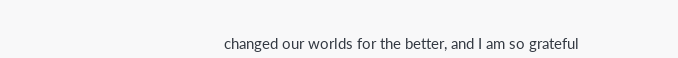changed our worlds for the better, and I am so grateful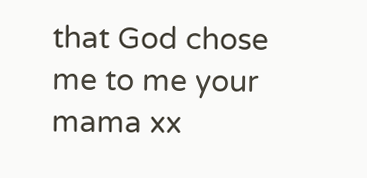that God chose me to me your mama xx